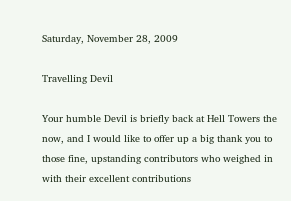Saturday, November 28, 2009

Travelling Devil

Your humble Devil is briefly back at Hell Towers the now, and I would like to offer up a big thank you to those fine, upstanding contributors who weighed in with their excellent contributions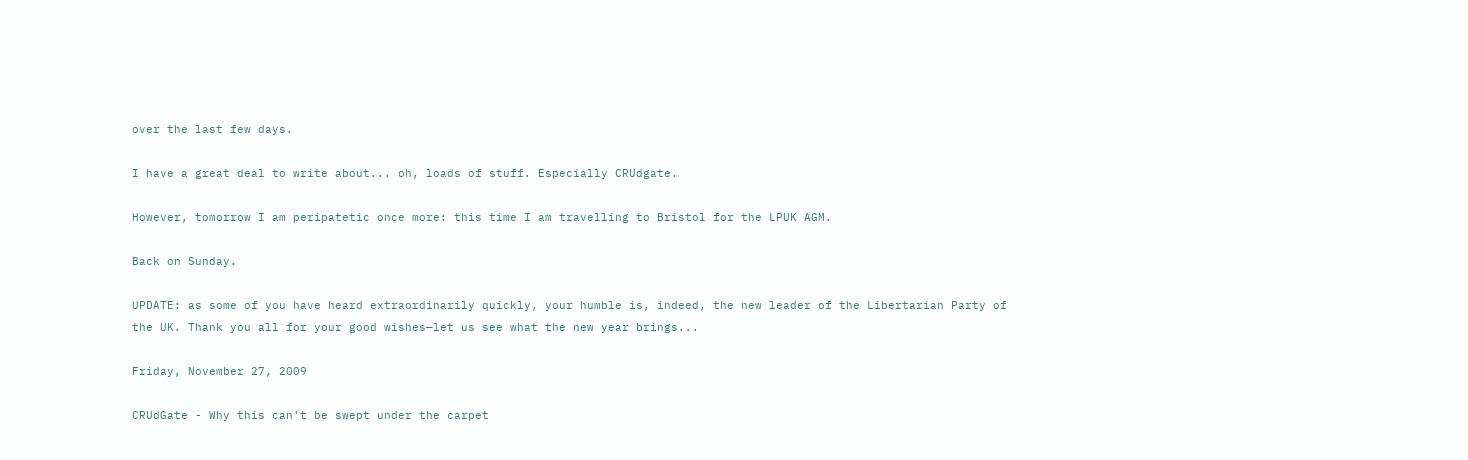over the last few days.

I have a great deal to write about... oh, loads of stuff. Especially CRUdgate.

However, tomorrow I am peripatetic once more: this time I am travelling to Bristol for the LPUK AGM.

Back on Sunday.

UPDATE: as some of you have heard extraordinarily quickly, your humble is, indeed, the new leader of the Libertarian Party of the UK. Thank you all for your good wishes—let us see what the new year brings...

Friday, November 27, 2009

CRUdGate - Why this can't be swept under the carpet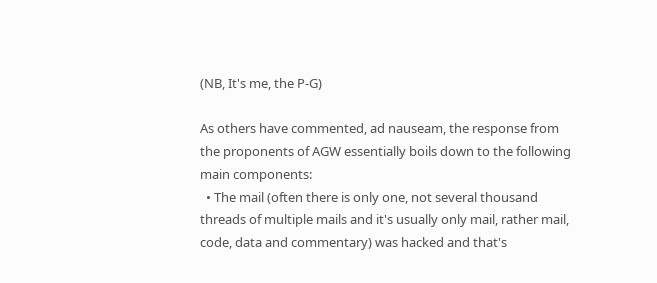(NB, It's me, the P-G)

As others have commented, ad nauseam, the response from the proponents of AGW essentially boils down to the following main components:
  • The mail (often there is only one, not several thousand threads of multiple mails and it's usually only mail, rather mail, code, data and commentary) was hacked and that's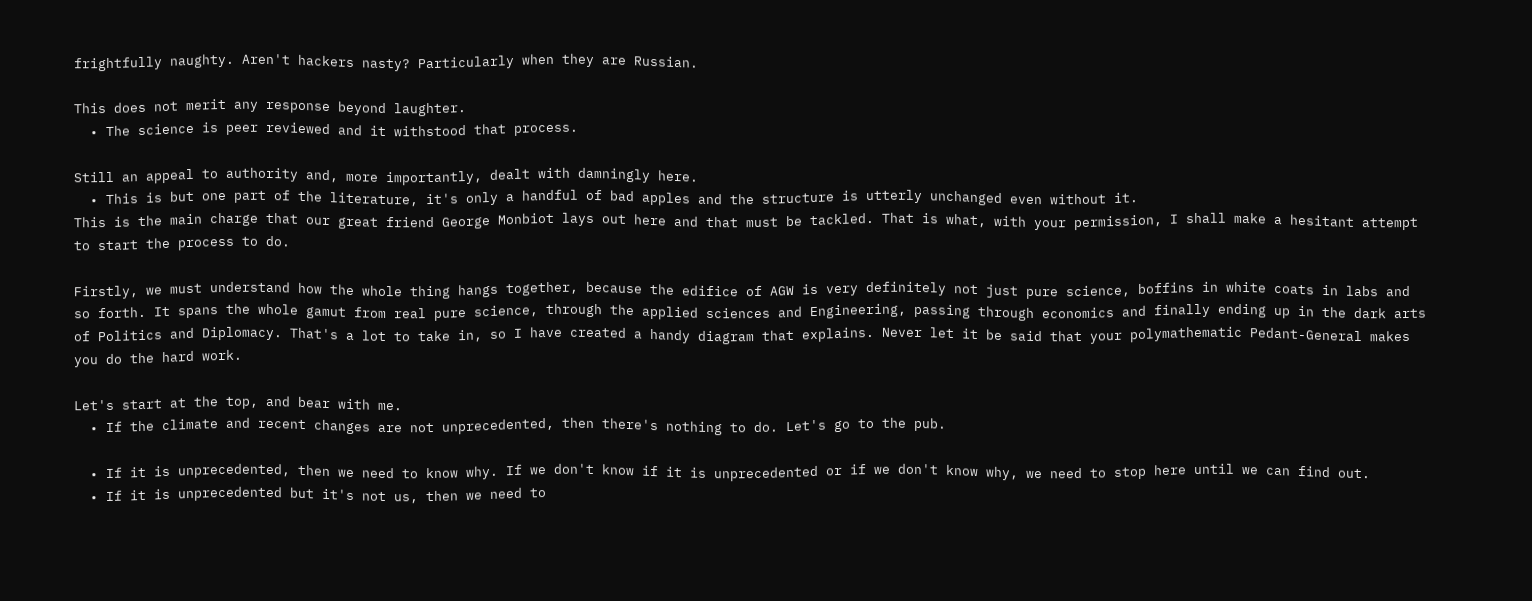frightfully naughty. Aren't hackers nasty? Particularly when they are Russian.

This does not merit any response beyond laughter.
  • The science is peer reviewed and it withstood that process.

Still an appeal to authority and, more importantly, dealt with damningly here.
  • This is but one part of the literature, it's only a handful of bad apples and the structure is utterly unchanged even without it.
This is the main charge that our great friend George Monbiot lays out here and that must be tackled. That is what, with your permission, I shall make a hesitant attempt to start the process to do.

Firstly, we must understand how the whole thing hangs together, because the edifice of AGW is very definitely not just pure science, boffins in white coats in labs and so forth. It spans the whole gamut from real pure science, through the applied sciences and Engineering, passing through economics and finally ending up in the dark arts of Politics and Diplomacy. That's a lot to take in, so I have created a handy diagram that explains. Never let it be said that your polymathematic Pedant-General makes you do the hard work.

Let's start at the top, and bear with me.
  • If the climate and recent changes are not unprecedented, then there's nothing to do. Let's go to the pub.

  • If it is unprecedented, then we need to know why. If we don't know if it is unprecedented or if we don't know why, we need to stop here until we can find out.
  • If it is unprecedented but it's not us, then we need to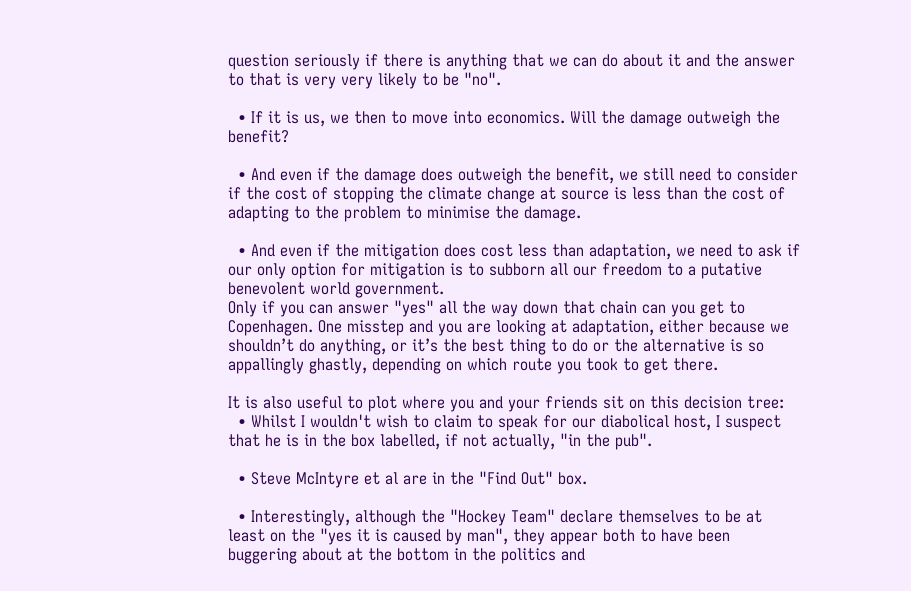question seriously if there is anything that we can do about it and the answer to that is very very likely to be "no".

  • If it is us, we then to move into economics. Will the damage outweigh the benefit?

  • And even if the damage does outweigh the benefit, we still need to consider if the cost of stopping the climate change at source is less than the cost of adapting to the problem to minimise the damage.

  • And even if the mitigation does cost less than adaptation, we need to ask if our only option for mitigation is to subborn all our freedom to a putative benevolent world government.
Only if you can answer "yes" all the way down that chain can you get to Copenhagen. One misstep and you are looking at adaptation, either because we shouldn’t do anything, or it’s the best thing to do or the alternative is so appallingly ghastly, depending on which route you took to get there.

It is also useful to plot where you and your friends sit on this decision tree:
  • Whilst I wouldn't wish to claim to speak for our diabolical host, I suspect that he is in the box labelled, if not actually, "in the pub".

  • Steve McIntyre et al are in the "Find Out" box.

  • Interestingly, although the "Hockey Team" declare themselves to be at least on the "yes it is caused by man", they appear both to have been buggering about at the bottom in the politics and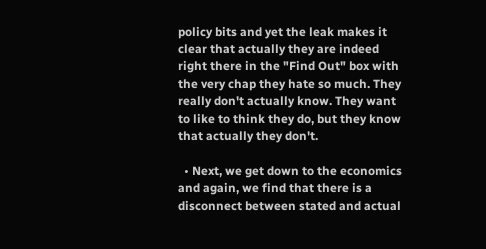policy bits and yet the leak makes it clear that actually they are indeed right there in the "Find Out" box with the very chap they hate so much. They really don't actually know. They want to like to think they do, but they know that actually they don't.

  • Next, we get down to the economics and again, we find that there is a disconnect between stated and actual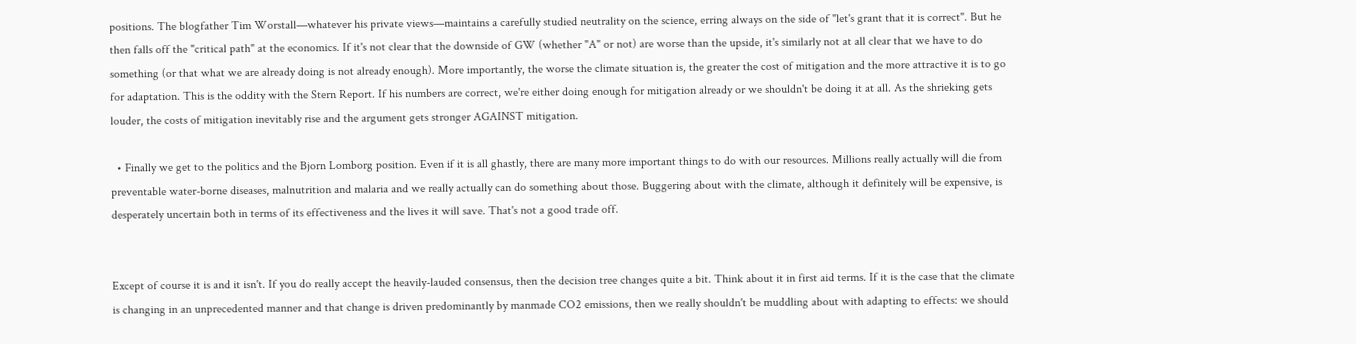positions. The blogfather Tim Worstall—whatever his private views—maintains a carefully studied neutrality on the science, erring always on the side of "let's grant that it is correct". But he then falls off the "critical path" at the economics. If it's not clear that the downside of GW (whether "A" or not) are worse than the upside, it's similarly not at all clear that we have to do something (or that what we are already doing is not already enough). More importantly, the worse the climate situation is, the greater the cost of mitigation and the more attractive it is to go for adaptation. This is the oddity with the Stern Report. If his numbers are correct, we're either doing enough for mitigation already or we shouldn't be doing it at all. As the shrieking gets louder, the costs of mitigation inevitably rise and the argument gets stronger AGAINST mitigation.

  • Finally we get to the politics and the Bjorn Lomborg position. Even if it is all ghastly, there are many more important things to do with our resources. Millions really actually will die from preventable water-borne diseases, malnutrition and malaria and we really actually can do something about those. Buggering about with the climate, although it definitely will be expensive, is desperately uncertain both in terms of its effectiveness and the lives it will save. That's not a good trade off.


Except of course it is and it isn't. If you do really accept the heavily-lauded consensus, then the decision tree changes quite a bit. Think about it in first aid terms. If it is the case that the climate is changing in an unprecedented manner and that change is driven predominantly by manmade CO2 emissions, then we really shouldn't be muddling about with adapting to effects: we should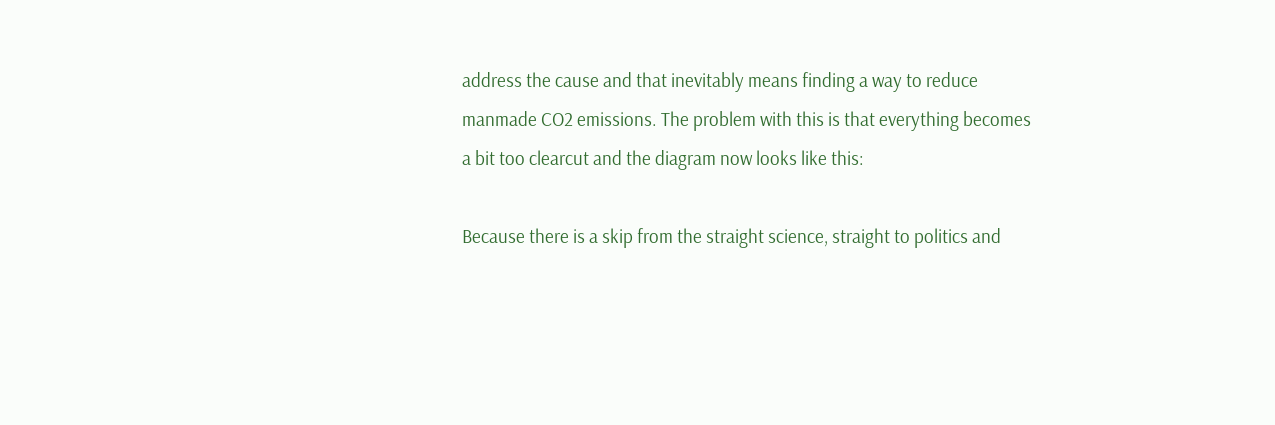address the cause and that inevitably means finding a way to reduce manmade CO2 emissions. The problem with this is that everything becomes a bit too clearcut and the diagram now looks like this:

Because there is a skip from the straight science, straight to politics and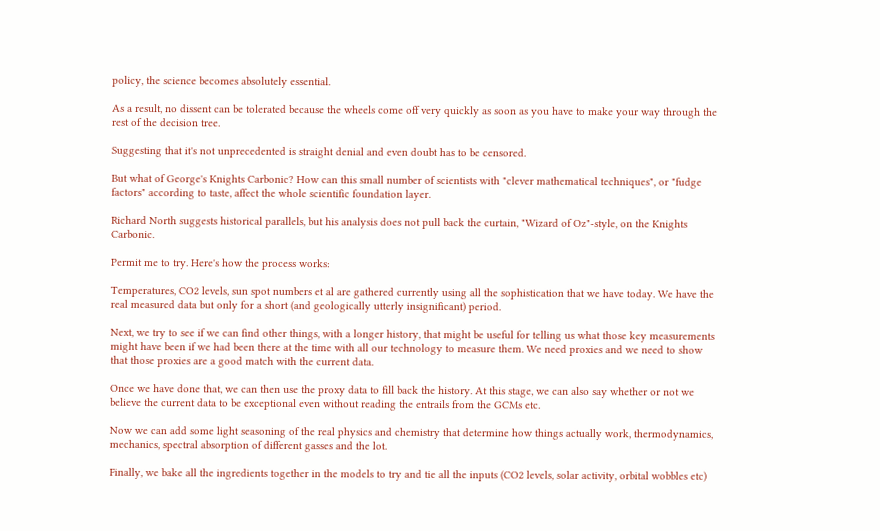policy, the science becomes absolutely essential.

As a result, no dissent can be tolerated because the wheels come off very quickly as soon as you have to make your way through the rest of the decision tree.

Suggesting that it's not unprecedented is straight denial and even doubt has to be censored.

But what of George's Knights Carbonic? How can this small number of scientists with "clever mathematical techniques", or "fudge factors" according to taste, affect the whole scientific foundation layer.

Richard North suggests historical parallels, but his analysis does not pull back the curtain, "Wizard of Oz"-style, on the Knights Carbonic.

Permit me to try. Here's how the process works:

Temperatures, CO2 levels, sun spot numbers et al are gathered currently using all the sophistication that we have today. We have the real measured data but only for a short (and geologically utterly insignificant) period.

Next, we try to see if we can find other things, with a longer history, that might be useful for telling us what those key measurements might have been if we had been there at the time with all our technology to measure them. We need proxies and we need to show that those proxies are a good match with the current data.

Once we have done that, we can then use the proxy data to fill back the history. At this stage, we can also say whether or not we believe the current data to be exceptional even without reading the entrails from the GCMs etc.

Now we can add some light seasoning of the real physics and chemistry that determine how things actually work, thermodynamics, mechanics, spectral absorption of different gasses and the lot.

Finally, we bake all the ingredients together in the models to try and tie all the inputs (CO2 levels, solar activity, orbital wobbles etc)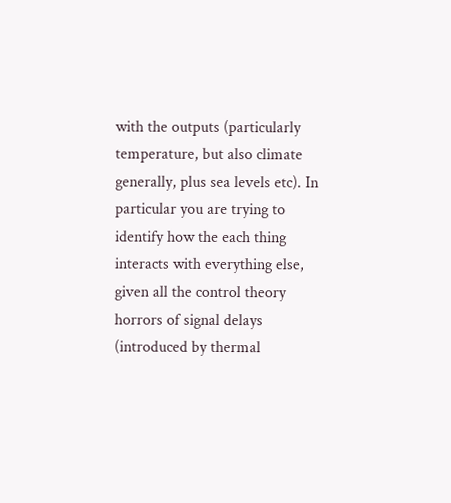with the outputs (particularly temperature, but also climate generally, plus sea levels etc). In particular you are trying to identify how the each thing interacts with everything else, given all the control theory horrors of signal delays (introduced by thermal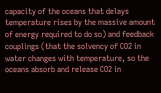capacity of the oceans that delays temperature rises by the massive amount of energy required to do so) and feedback couplings (that the solvency of CO2 in water changes with temperature, so the oceans absorb and release CO2 in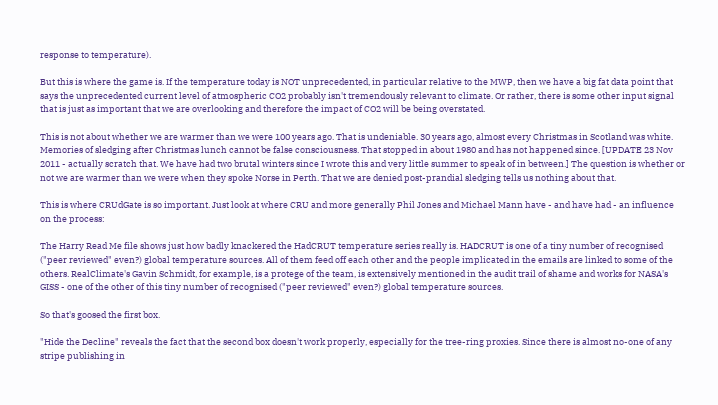response to temperature).

But this is where the game is. If the temperature today is NOT unprecedented, in particular relative to the MWP, then we have a big fat data point that says the unprecedented current level of atmospheric CO2 probably isn't tremendously relevant to climate. Or rather, there is some other input signal that is just as important that we are overlooking and therefore the impact of CO2 will be being overstated.

This is not about whether we are warmer than we were 100 years ago. That is undeniable. 30 years ago, almost every Christmas in Scotland was white. Memories of sledging after Christmas lunch cannot be false consciousness. That stopped in about 1980 and has not happened since. [UPDATE 23 Nov 2011 - actually scratch that. We have had two brutal winters since I wrote this and very little summer to speak of in between.] The question is whether or not we are warmer than we were when they spoke Norse in Perth. That we are denied post-prandial sledging tells us nothing about that.

This is where CRUdGate is so important. Just look at where CRU and more generally Phil Jones and Michael Mann have - and have had - an influence on the process:

The Harry Read Me file shows just how badly knackered the HadCRUT temperature series really is. HADCRUT is one of a tiny number of recognised ("peer reviewed" even?) global temperature sources. All of them feed off each other and the people implicated in the emails are linked to some of the others. RealClimate's Gavin Schmidt, for example, is a protege of the team, is extensively mentioned in the audit trail of shame and works for NASA's GISS - one of the other of this tiny number of recognised ("peer reviewed" even?) global temperature sources.

So that's goosed the first box.

"Hide the Decline" reveals the fact that the second box doesn't work properly, especially for the tree-ring proxies. Since there is almost no-one of any stripe publishing in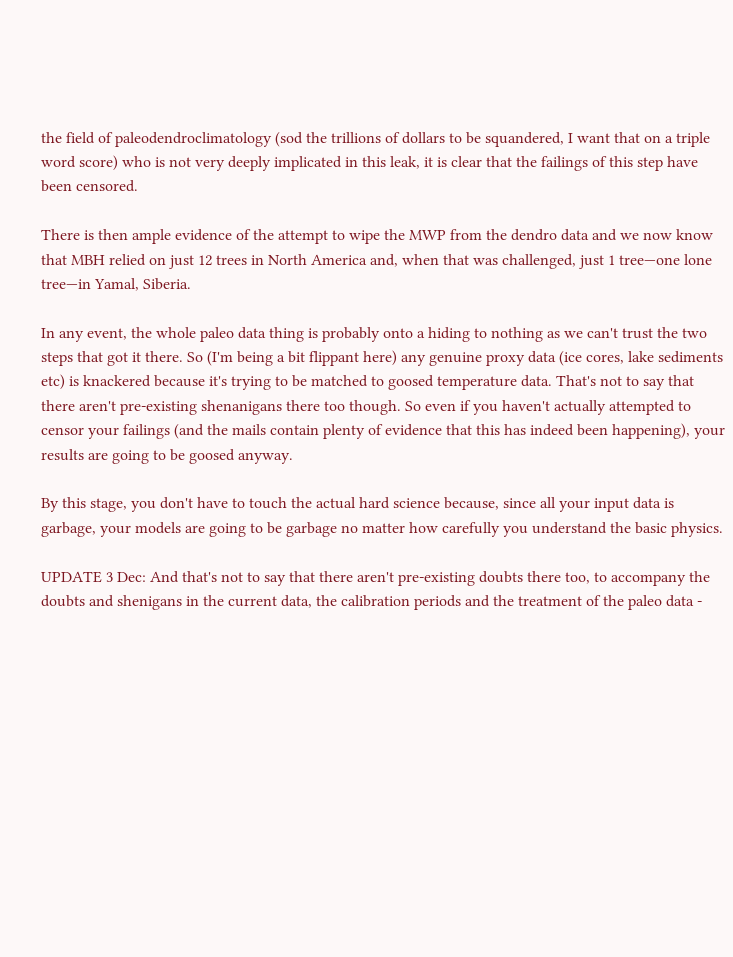the field of paleodendroclimatology (sod the trillions of dollars to be squandered, I want that on a triple word score) who is not very deeply implicated in this leak, it is clear that the failings of this step have been censored.

There is then ample evidence of the attempt to wipe the MWP from the dendro data and we now know that MBH relied on just 12 trees in North America and, when that was challenged, just 1 tree—one lone tree—in Yamal, Siberia.

In any event, the whole paleo data thing is probably onto a hiding to nothing as we can't trust the two steps that got it there. So (I'm being a bit flippant here) any genuine proxy data (ice cores, lake sediments etc) is knackered because it's trying to be matched to goosed temperature data. That's not to say that there aren't pre-existing shenanigans there too though. So even if you haven't actually attempted to censor your failings (and the mails contain plenty of evidence that this has indeed been happening), your results are going to be goosed anyway.

By this stage, you don't have to touch the actual hard science because, since all your input data is garbage, your models are going to be garbage no matter how carefully you understand the basic physics.

UPDATE 3 Dec: And that's not to say that there aren't pre-existing doubts there too, to accompany the doubts and shenigans in the current data, the calibration periods and the treatment of the paleo data -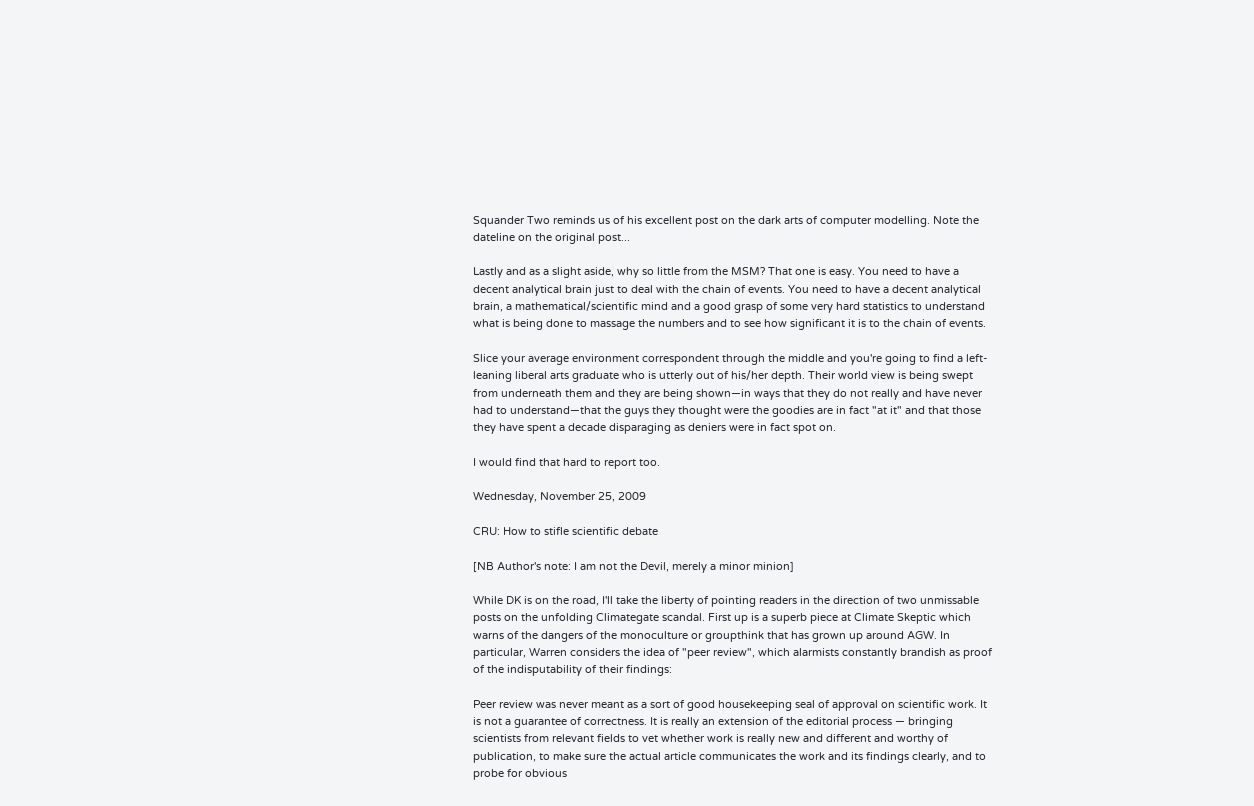Squander Two reminds us of his excellent post on the dark arts of computer modelling. Note the dateline on the original post...

Lastly and as a slight aside, why so little from the MSM? That one is easy. You need to have a decent analytical brain just to deal with the chain of events. You need to have a decent analytical brain, a mathematical/scientific mind and a good grasp of some very hard statistics to understand what is being done to massage the numbers and to see how significant it is to the chain of events.

Slice your average environment correspondent through the middle and you're going to find a left-leaning liberal arts graduate who is utterly out of his/her depth. Their world view is being swept from underneath them and they are being shown—in ways that they do not really and have never had to understand—that the guys they thought were the goodies are in fact "at it" and that those they have spent a decade disparaging as deniers were in fact spot on.

I would find that hard to report too.

Wednesday, November 25, 2009

CRU: How to stifle scientific debate

[NB Author's note: I am not the Devil, merely a minor minion]

While DK is on the road, I'll take the liberty of pointing readers in the direction of two unmissable posts on the unfolding Climategate scandal. First up is a superb piece at Climate Skeptic which warns of the dangers of the monoculture or groupthink that has grown up around AGW. In particular, Warren considers the idea of "peer review", which alarmists constantly brandish as proof of the indisputability of their findings:

Peer review was never meant as a sort of good housekeeping seal of approval on scientific work. It is not a guarantee of correctness. It is really an extension of the editorial process — bringing scientists from relevant fields to vet whether work is really new and different and worthy of publication, to make sure the actual article communicates the work and its findings clearly, and to probe for obvious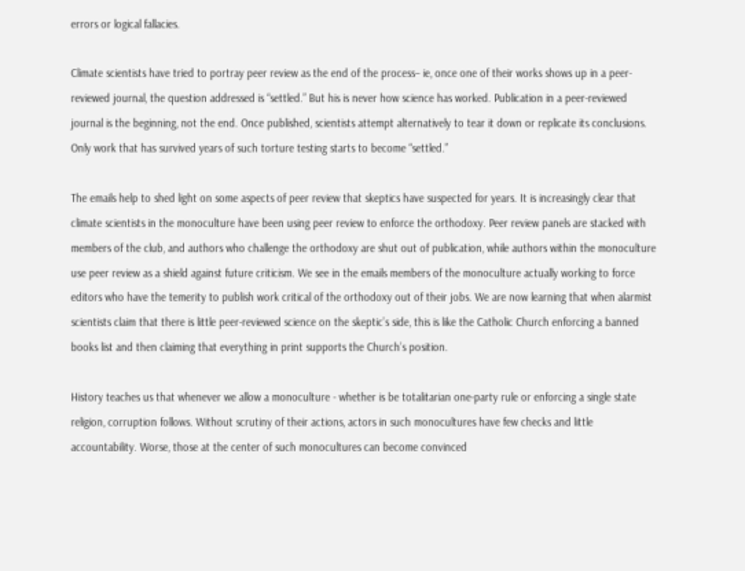errors or logical fallacies.

Climate scientists have tried to portray peer review as the end of the process– ie, once one of their works shows up in a peer-reviewed journal, the question addressed is “settled.” But his is never how science has worked. Publication in a peer-reviewed journal is the beginning, not the end. Once published, scientists attempt alternatively to tear it down or replicate its conclusions. Only work that has survived years of such torture testing starts to become “settled.”

The emails help to shed light on some aspects of peer review that skeptics have suspected for years. It is increasingly clear that climate scientists in the monoculture have been using peer review to enforce the orthodoxy. Peer review panels are stacked with members of the club, and authors who challenge the orthodoxy are shut out of publication, while authors within the monoculture use peer review as a shield against future criticism. We see in the emails members of the monoculture actually working to force editors who have the temerity to publish work critical of the orthodoxy out of their jobs. We are now learning that when alarmist scientists claim that there is little peer-reviewed science on the skeptic’s side, this is like the Catholic Church enforcing a banned books list and then claiming that everything in print supports the Church’s position.

History teaches us that whenever we allow a monoculture - whether is be totalitarian one-party rule or enforcing a single state religion, corruption follows. Without scrutiny of their actions, actors in such monocultures have few checks and little accountability. Worse, those at the center of such monocultures can become convinced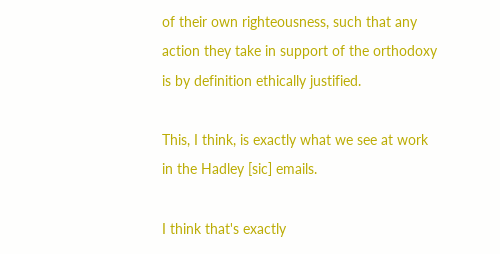of their own righteousness, such that any action they take in support of the orthodoxy is by definition ethically justified.

This, I think, is exactly what we see at work in the Hadley [sic] emails.

I think that's exactly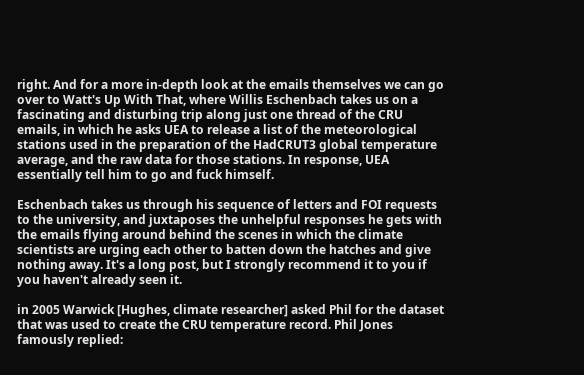right. And for a more in-depth look at the emails themselves we can go over to Watt's Up With That, where Willis Eschenbach takes us on a fascinating and disturbing trip along just one thread of the CRU emails, in which he asks UEA to release a list of the meteorological stations used in the preparation of the HadCRUT3 global temperature average, and the raw data for those stations. In response, UEA essentially tell him to go and fuck himself.

Eschenbach takes us through his sequence of letters and FOI requests to the university, and juxtaposes the unhelpful responses he gets with the emails flying around behind the scenes in which the climate scientists are urging each other to batten down the hatches and give nothing away. It's a long post, but I strongly recommend it to you if you haven't already seen it.

in 2005 Warwick [Hughes, climate researcher] asked Phil for the dataset that was used to create the CRU temperature record. Phil Jones famously replied: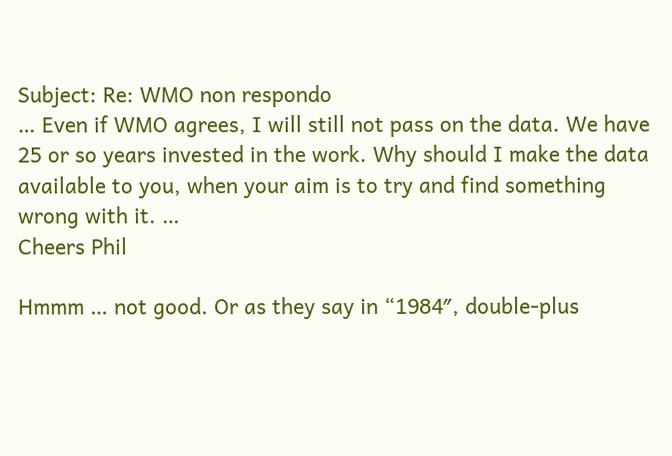Subject: Re: WMO non respondo
… Even if WMO agrees, I will still not pass on the data. We have 25 or so years invested in the work. Why should I make the data available to you, when your aim is to try and find something wrong with it. …
Cheers Phil

Hmmm … not good. Or as they say in “1984″, double-plus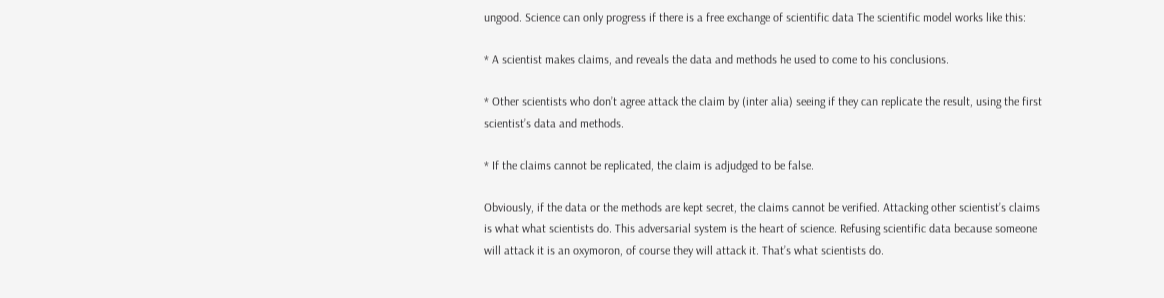ungood. Science can only progress if there is a free exchange of scientific data The scientific model works like this:

* A scientist makes claims, and reveals the data and methods he used to come to his conclusions.

* Other scientists who don’t agree attack the claim by (inter alia) seeing if they can replicate the result, using the first scientist’s data and methods.

* If the claims cannot be replicated, the claim is adjudged to be false.

Obviously, if the data or the methods are kept secret, the claims cannot be verified. Attacking other scientist’s claims is what what scientists do. This adversarial system is the heart of science. Refusing scientific data because someone will attack it is an oxymoron, of course they will attack it. That’s what scientists do.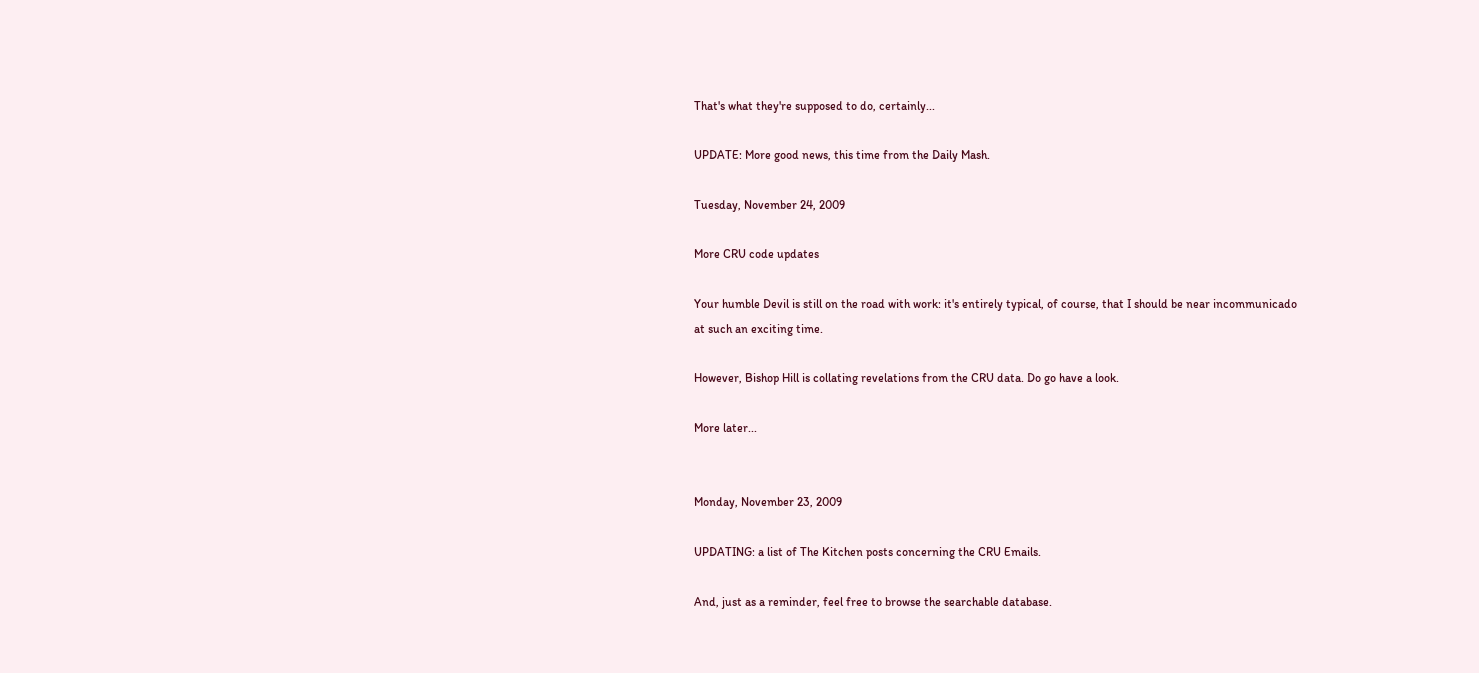That's what they're supposed to do, certainly...

UPDATE: More good news, this time from the Daily Mash.

Tuesday, November 24, 2009

More CRU code updates

Your humble Devil is still on the road with work: it's entirely typical, of course, that I should be near incommunicado at such an exciting time.

However, Bishop Hill is collating revelations from the CRU data. Do go have a look.

More later...


Monday, November 23, 2009

UPDATING: a list of The Kitchen posts concerning the CRU Emails.

And, just as a reminder, feel free to browse the searchable database.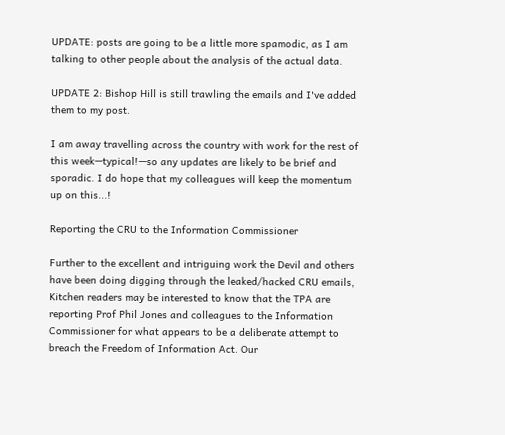UPDATE: posts are going to be a little more spamodic, as I am talking to other people about the analysis of the actual data.

UPDATE 2: Bishop Hill is still trawling the emails and I've added them to my post.

I am away travelling across the country with work for the rest of this week—typical!—so any updates are likely to be brief and sporadic. I do hope that my colleagues will keep the momentum up on this...!

Reporting the CRU to the Information Commissioner

Further to the excellent and intriguing work the Devil and others have been doing digging through the leaked/hacked CRU emails, Kitchen readers may be interested to know that the TPA are reporting Prof Phil Jones and colleagues to the Information Commissioner for what appears to be a deliberate attempt to breach the Freedom of Information Act. Our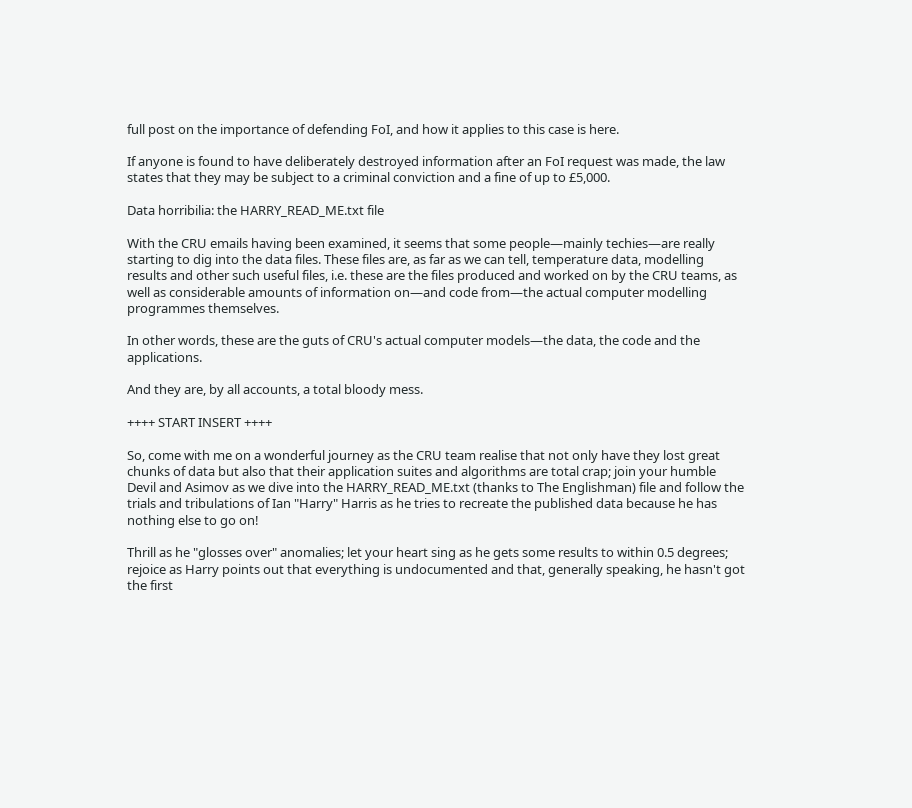full post on the importance of defending FoI, and how it applies to this case is here.

If anyone is found to have deliberately destroyed information after an FoI request was made, the law states that they may be subject to a criminal conviction and a fine of up to £5,000.

Data horribilia: the HARRY_READ_ME.txt file

With the CRU emails having been examined, it seems that some people—mainly techies—are really starting to dig into the data files. These files are, as far as we can tell, temperature data, modelling results and other such useful files, i.e. these are the files produced and worked on by the CRU teams, as well as considerable amounts of information on—and code from—the actual computer modelling programmes themselves.

In other words, these are the guts of CRU's actual computer models—the data, the code and the applications.

And they are, by all accounts, a total bloody mess.

++++ START INSERT ++++

So, come with me on a wonderful journey as the CRU team realise that not only have they lost great chunks of data but also that their application suites and algorithms are total crap; join your humble Devil and Asimov as we dive into the HARRY_READ_ME.txt (thanks to The Englishman) file and follow the trials and tribulations of Ian "Harry" Harris as he tries to recreate the published data because he has nothing else to go on!

Thrill as he "glosses over" anomalies; let your heart sing as he gets some results to within 0.5 degrees; rejoice as Harry points out that everything is undocumented and that, generally speaking, he hasn't got the first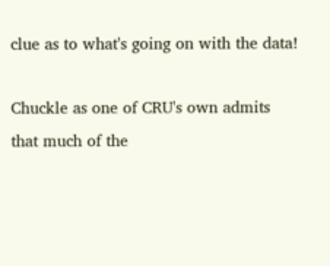clue as to what's going on with the data!

Chuckle as one of CRU's own admits that much of the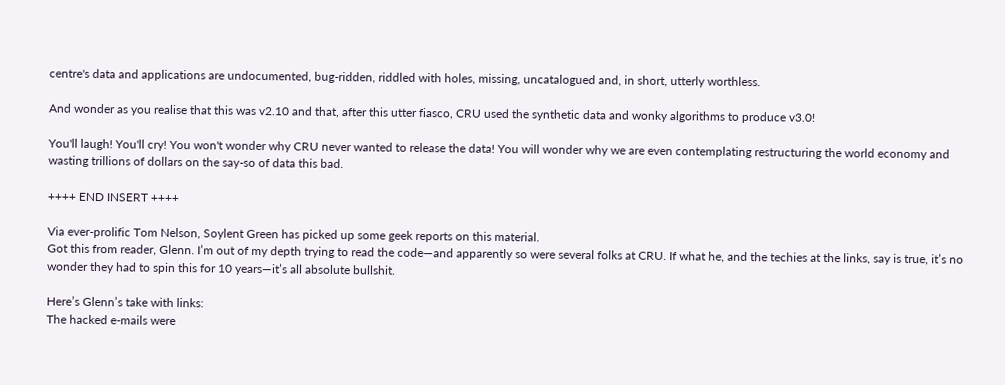centre's data and applications are undocumented, bug-ridden, riddled with holes, missing, uncatalogued and, in short, utterly worthless.

And wonder as you realise that this was v2.10 and that, after this utter fiasco, CRU used the synthetic data and wonky algorithms to produce v3.0!

You'll laugh! You'll cry! You won't wonder why CRU never wanted to release the data! You will wonder why we are even contemplating restructuring the world economy and wasting trillions of dollars on the say-so of data this bad.

++++ END INSERT ++++

Via ever-prolific Tom Nelson, Soylent Green has picked up some geek reports on this material.
Got this from reader, Glenn. I’m out of my depth trying to read the code—and apparently so were several folks at CRU. If what he, and the techies at the links, say is true, it’s no wonder they had to spin this for 10 years—it’s all absolute bullshit.

Here’s Glenn’s take with links:
The hacked e-mails were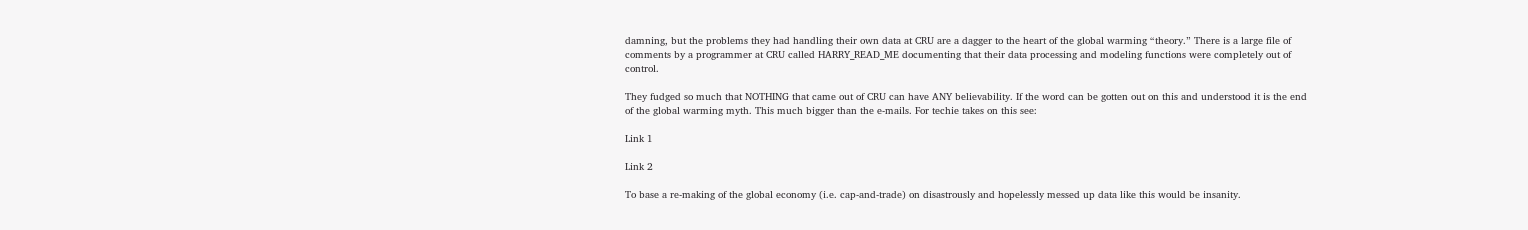damning, but the problems they had handling their own data at CRU are a dagger to the heart of the global warming “theory.” There is a large file of comments by a programmer at CRU called HARRY_READ_ME documenting that their data processing and modeling functions were completely out of control.

They fudged so much that NOTHING that came out of CRU can have ANY believability. If the word can be gotten out on this and understood it is the end of the global warming myth. This much bigger than the e-mails. For techie takes on this see:

Link 1

Link 2

To base a re-making of the global economy (i.e. cap-and-trade) on disastrously and hopelessly messed up data like this would be insanity.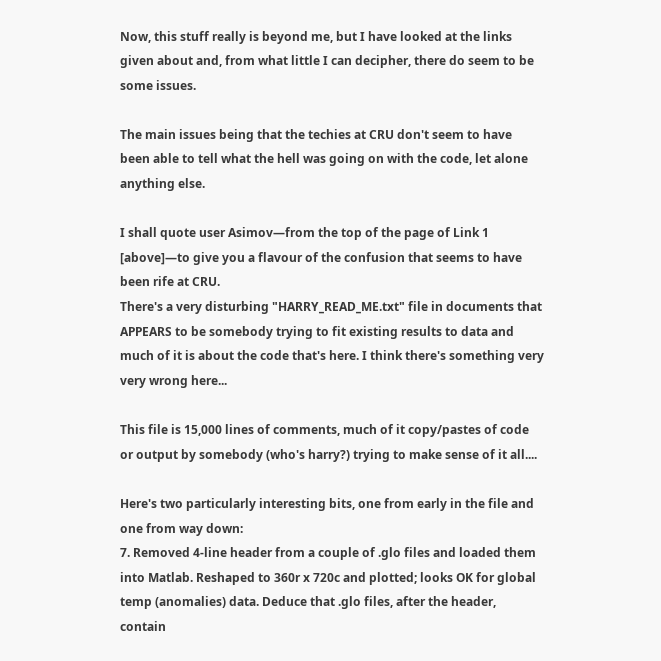Now, this stuff really is beyond me, but I have looked at the links given about and, from what little I can decipher, there do seem to be some issues.

The main issues being that the techies at CRU don't seem to have been able to tell what the hell was going on with the code, let alone anything else.

I shall quote user Asimov—from the top of the page of Link 1 [above]—to give you a flavour of the confusion that seems to have been rife at CRU.
There's a very disturbing "HARRY_READ_ME.txt" file in documents that APPEARS to be somebody trying to fit existing results to data and much of it is about the code that's here. I think there's something very very wrong here...

This file is 15,000 lines of comments, much of it copy/pastes of code or output by somebody (who's harry?) trying to make sense of it all....

Here's two particularly interesting bits, one from early in the file and one from way down:
7. Removed 4-line header from a couple of .glo files and loaded them into Matlab. Reshaped to 360r x 720c and plotted; looks OK for global temp (anomalies) data. Deduce that .glo files, after the header, contain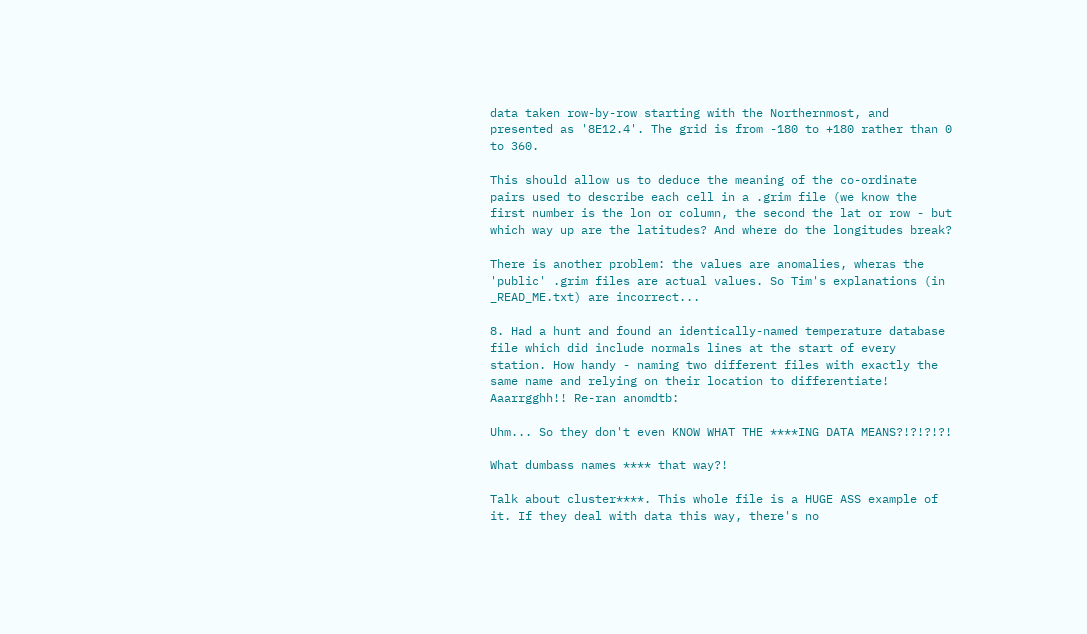data taken row-by-row starting with the Northernmost, and presented as '8E12.4'. The grid is from -180 to +180 rather than 0 to 360.

This should allow us to deduce the meaning of the co-ordinate pairs used to describe each cell in a .grim file (we know the first number is the lon or column, the second the lat or row - but which way up are the latitudes? And where do the longitudes break?

There is another problem: the values are anomalies, wheras the 'public' .grim files are actual values. So Tim's explanations (in _READ_ME.txt) are incorrect...

8. Had a hunt and found an identically-named temperature database file which did include normals lines at the start of every station. How handy - naming two different files with exactly the same name and relying on their location to differentiate! Aaarrgghh!! Re-ran anomdtb:

Uhm... So they don't even KNOW WHAT THE ****ING DATA MEANS?!?!?!?!

What dumbass names **** that way?!

Talk about cluster****. This whole file is a HUGE ASS example of it. If they deal with data this way, there's no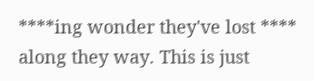****ing wonder they've lost **** along they way. This is just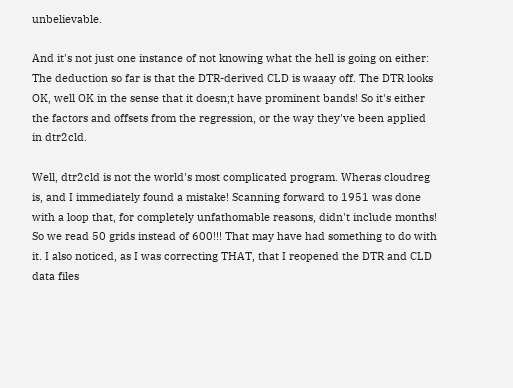unbelievable.

And it's not just one instance of not knowing what the hell is going on either:
The deduction so far is that the DTR-derived CLD is waaay off. The DTR looks OK, well OK in the sense that it doesn;t have prominent bands! So it's either the factors and offsets from the regression, or the way they've been applied in dtr2cld.

Well, dtr2cld is not the world's most complicated program. Wheras cloudreg is, and I immediately found a mistake! Scanning forward to 1951 was done with a loop that, for completely unfathomable reasons, didn't include months! So we read 50 grids instead of 600!!! That may have had something to do with it. I also noticed, as I was correcting THAT, that I reopened the DTR and CLD data files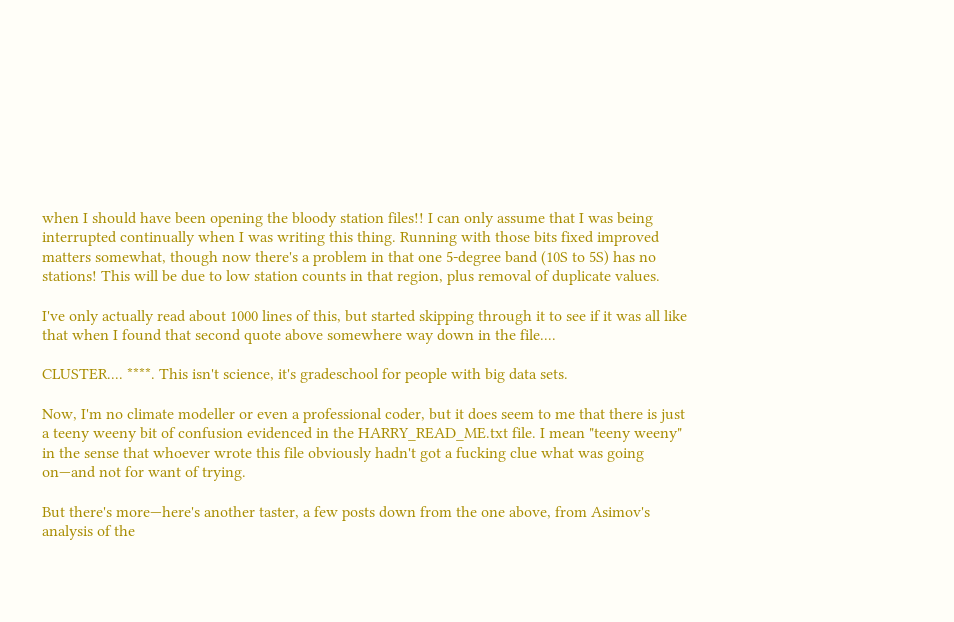when I should have been opening the bloody station files!! I can only assume that I was being interrupted continually when I was writing this thing. Running with those bits fixed improved matters somewhat, though now there's a problem in that one 5-degree band (10S to 5S) has no stations! This will be due to low station counts in that region, plus removal of duplicate values.

I've only actually read about 1000 lines of this, but started skipping through it to see if it was all like that when I found that second quote above somewhere way down in the file....

CLUSTER.... ****. This isn't science, it's gradeschool for people with big data sets.

Now, I'm no climate modeller or even a professional coder, but it does seem to me that there is just a teeny weeny bit of confusion evidenced in the HARRY_READ_ME.txt file. I mean "teeny weeny" in the sense that whoever wrote this file obviously hadn't got a fucking clue what was going on—and not for want of trying.

But there's more—here's another taster, a few posts down from the one above, from Asimov's analysis of the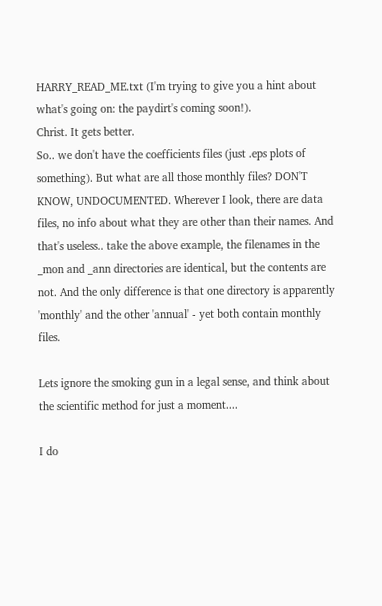HARRY_READ_ME.txt (I'm trying to give you a hint about what's going on: the paydirt's coming soon!).
Christ. It gets better.
So.. we don't have the coefficients files (just .eps plots of something). But what are all those monthly files? DON'T KNOW, UNDOCUMENTED. Wherever I look, there are data files, no info about what they are other than their names. And that's useless.. take the above example, the filenames in the _mon and _ann directories are identical, but the contents are not. And the only difference is that one directory is apparently 'monthly' and the other 'annual' - yet both contain monthly files.

Lets ignore the smoking gun in a legal sense, and think about the scientific method for just a moment....

I do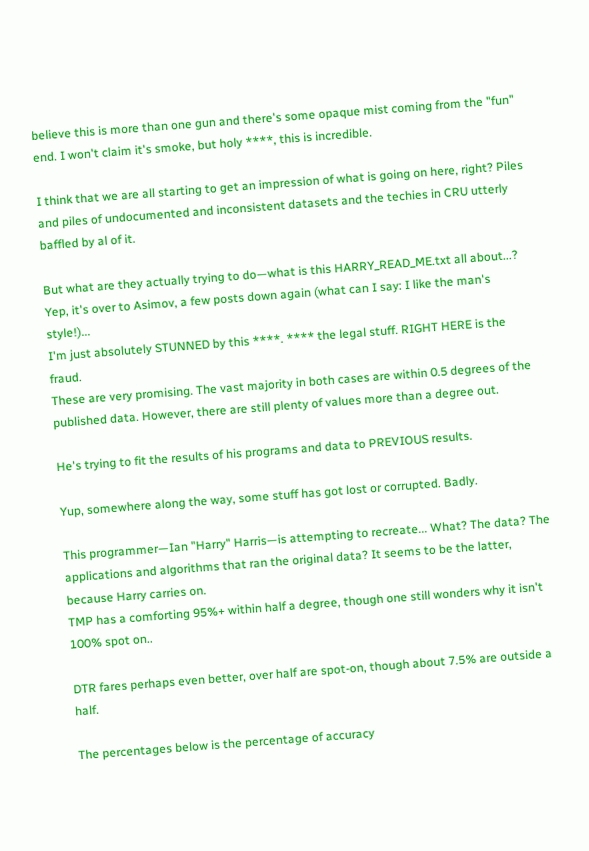believe this is more than one gun and there's some opaque mist coming from the "fun" end. I won't claim it's smoke, but holy ****, this is incredible.

I think that we are all starting to get an impression of what is going on here, right? Piles and piles of undocumented and inconsistent datasets and the techies in CRU utterly baffled by al of it.

But what are they actually trying to do—what is this HARRY_READ_ME.txt all about...? Yep, it's over to Asimov, a few posts down again (what can I say: I like the man's style!)...
I'm just absolutely STUNNED by this ****. **** the legal stuff. RIGHT HERE is the fraud.
These are very promising. The vast majority in both cases are within 0.5 degrees of the published data. However, there are still plenty of values more than a degree out.

He's trying to fit the results of his programs and data to PREVIOUS results.

Yup, somewhere along the way, some stuff has got lost or corrupted. Badly.

This programmer—Ian "Harry" Harris—is attempting to recreate... What? The data? The applications and algorithms that ran the original data? It seems to be the latter, because Harry carries on.
TMP has a comforting 95%+ within half a degree, though one still wonders why it isn't 100% spot on..

DTR fares perhaps even better, over half are spot-on, though about 7.5% are outside a half.

The percentages below is the percentage of accuracy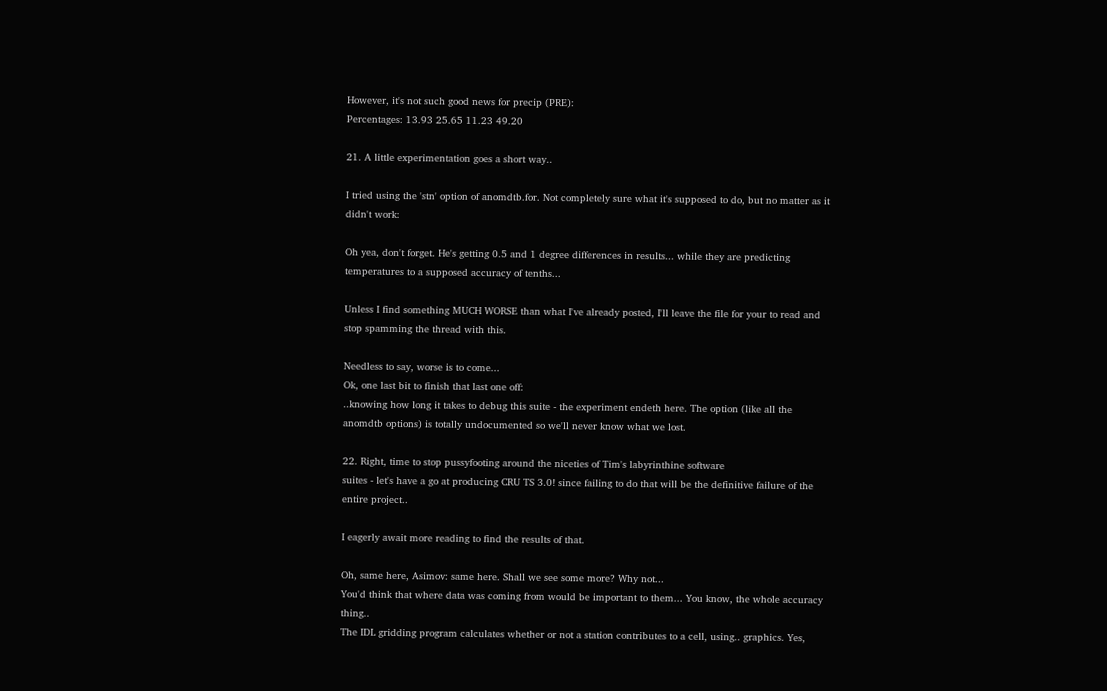However, it's not such good news for precip (PRE):
Percentages: 13.93 25.65 11.23 49.20

21. A little experimentation goes a short way..

I tried using the 'stn' option of anomdtb.for. Not completely sure what it's supposed to do, but no matter as it didn't work:

Oh yea, don't forget. He's getting 0.5 and 1 degree differences in results... while they are predicting temperatures to a supposed accuracy of tenths...

Unless I find something MUCH WORSE than what I've already posted, I'll leave the file for your to read and stop spamming the thread with this.

Needless to say, worse is to come...
Ok, one last bit to finish that last one off:
..knowing how long it takes to debug this suite - the experiment endeth here. The option (like all the anomdtb options) is totally undocumented so we'll never know what we lost.

22. Right, time to stop pussyfooting around the niceties of Tim's labyrinthine software
suites - let's have a go at producing CRU TS 3.0! since failing to do that will be the definitive failure of the entire project..

I eagerly await more reading to find the results of that.

Oh, same here, Asimov: same here. Shall we see some more? Why not...
You'd think that where data was coming from would be important to them... You know, the whole accuracy thing..
The IDL gridding program calculates whether or not a station contributes to a cell, using.. graphics. Yes,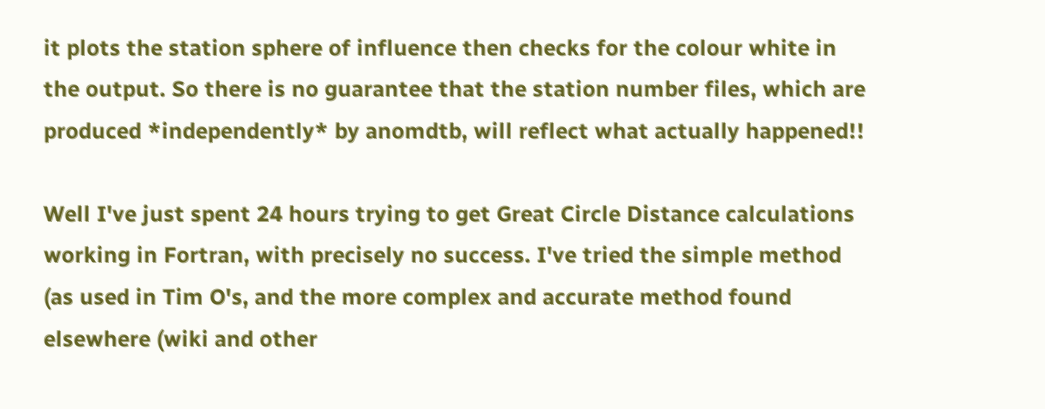it plots the station sphere of influence then checks for the colour white in the output. So there is no guarantee that the station number files, which are produced *independently* by anomdtb, will reflect what actually happened!!

Well I've just spent 24 hours trying to get Great Circle Distance calculations working in Fortran, with precisely no success. I've tried the simple method (as used in Tim O's, and the more complex and accurate method found elsewhere (wiki and other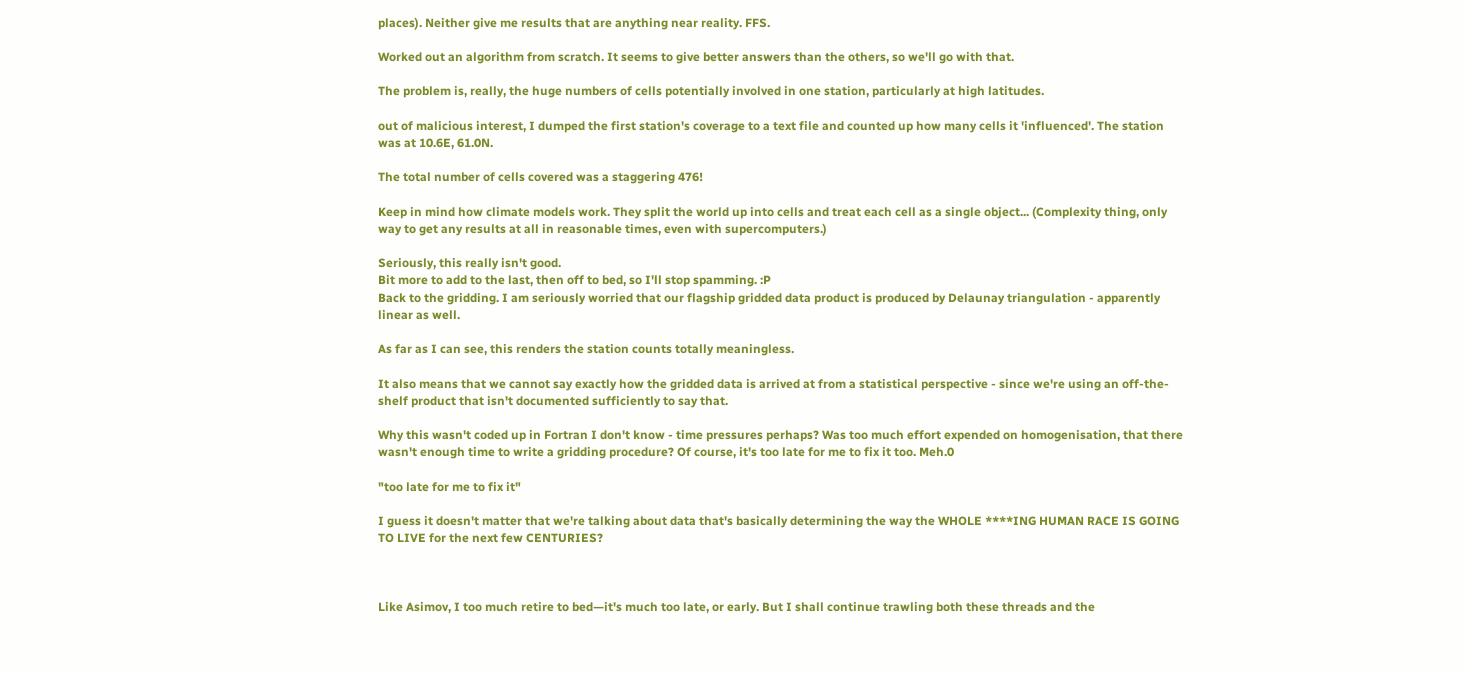places). Neither give me results that are anything near reality. FFS.

Worked out an algorithm from scratch. It seems to give better answers than the others, so we'll go with that.

The problem is, really, the huge numbers of cells potentially involved in one station, particularly at high latitudes.

out of malicious interest, I dumped the first station's coverage to a text file and counted up how many cells it 'influenced'. The station was at 10.6E, 61.0N.

The total number of cells covered was a staggering 476!

Keep in mind how climate models work. They split the world up into cells and treat each cell as a single object... (Complexity thing, only way to get any results at all in reasonable times, even with supercomputers.)

Seriously, this really isn't good.
Bit more to add to the last, then off to bed, so I'll stop spamming. :P
Back to the gridding. I am seriously worried that our flagship gridded data product is produced by Delaunay triangulation - apparently linear as well.

As far as I can see, this renders the station counts totally meaningless.

It also means that we cannot say exactly how the gridded data is arrived at from a statistical perspective - since we're using an off-the-shelf product that isn't documented sufficiently to say that.

Why this wasn't coded up in Fortran I don't know - time pressures perhaps? Was too much effort expended on homogenisation, that there wasn't enough time to write a gridding procedure? Of course, it's too late for me to fix it too. Meh.0

"too late for me to fix it"

I guess it doesn't matter that we're talking about data that's basically determining the way the WHOLE ****ING HUMAN RACE IS GOING TO LIVE for the next few CENTURIES?



Like Asimov, I too much retire to bed—it's much too late, or early. But I shall continue trawling both these threads and the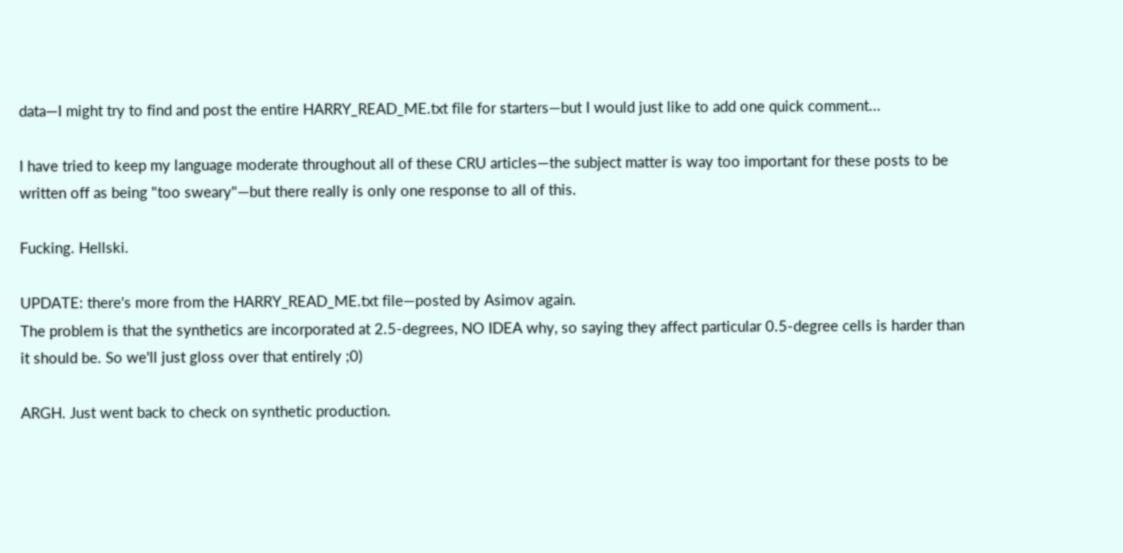data—I might try to find and post the entire HARRY_READ_ME.txt file for starters—but I would just like to add one quick comment...

I have tried to keep my language moderate throughout all of these CRU articles—the subject matter is way too important for these posts to be written off as being "too sweary"—but there really is only one response to all of this.

Fucking. Hellski.

UPDATE: there's more from the HARRY_READ_ME.txt file—posted by Asimov again.
The problem is that the synthetics are incorporated at 2.5-degrees, NO IDEA why, so saying they affect particular 0.5-degree cells is harder than it should be. So we'll just gloss over that entirely ;0)

ARGH. Just went back to check on synthetic production.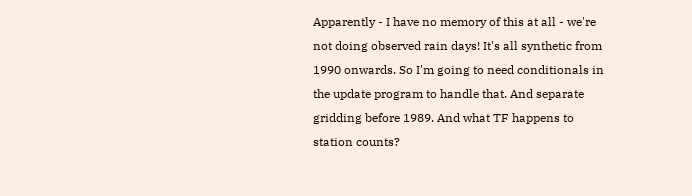Apparently - I have no memory of this at all - we're not doing observed rain days! It's all synthetic from 1990 onwards. So I'm going to need conditionals in the update program to handle that. And separate gridding before 1989. And what TF happens to station counts?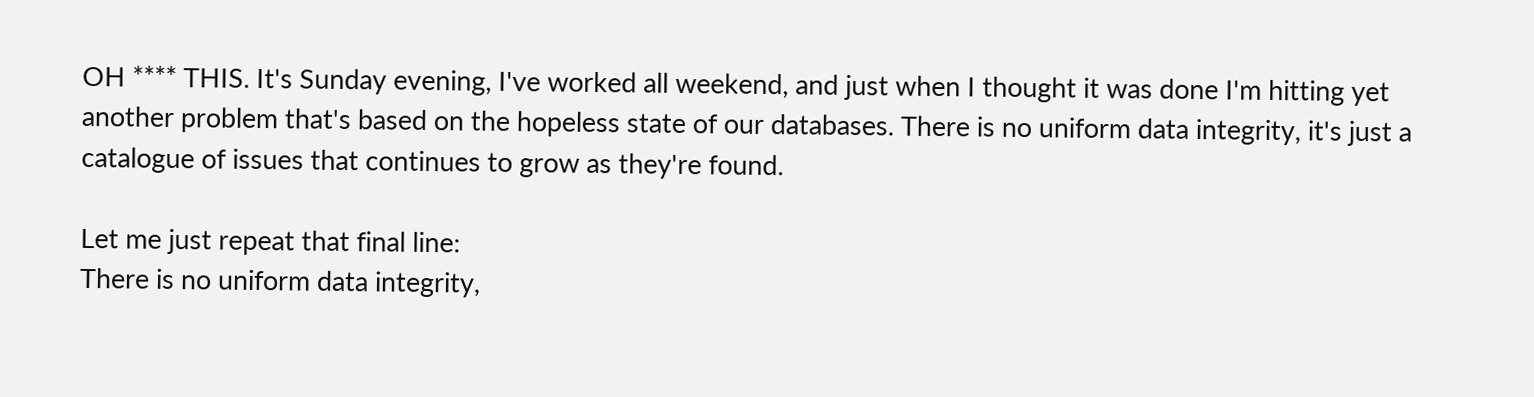OH **** THIS. It's Sunday evening, I've worked all weekend, and just when I thought it was done I'm hitting yet another problem that's based on the hopeless state of our databases. There is no uniform data integrity, it's just a catalogue of issues that continues to grow as they're found.

Let me just repeat that final line:
There is no uniform data integrity,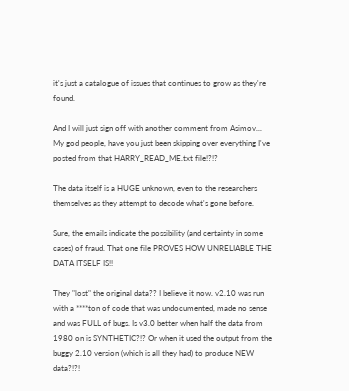it's just a catalogue of issues that continues to grow as they're found.

And I will just sign off with another comment from Asimov...
My god people, have you just been skipping over everything I've posted from that HARRY_READ_ME.txt file!?!?

The data itself is a HUGE unknown, even to the researchers themselves as they attempt to decode what's gone before.

Sure, the emails indicate the possibility (and certainty in some cases) of fraud. That one file PROVES HOW UNRELIABLE THE DATA ITSELF IS!!

They "lost" the original data?? I believe it now. v2.10 was run with a ****ton of code that was undocumented, made no sense and was FULL of bugs. Is v3.0 better when half the data from 1980 on is SYNTHETIC?!? Or when it used the output from the buggy 2.10 version (which is all they had) to produce NEW data?!?!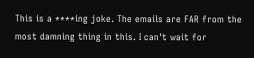This is a ****ing joke. The emails are FAR from the most damning thing in this. I can't wait for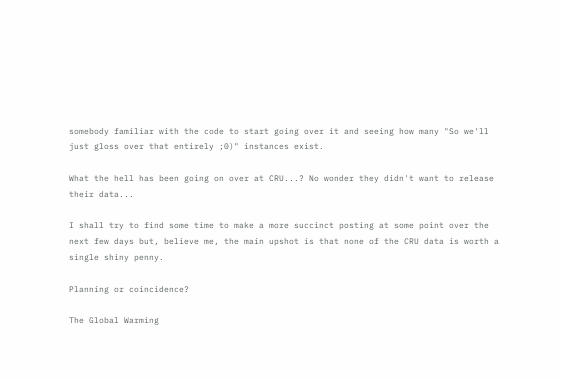somebody familiar with the code to start going over it and seeing how many "So we'll just gloss over that entirely ;0)" instances exist.

What the hell has been going on over at CRU...? No wonder they didn't want to release their data...

I shall try to find some time to make a more succinct posting at some point over the next few days but, believe me, the main upshot is that none of the CRU data is worth a single shiny penny.

Planning or coincidence?

The Global Warming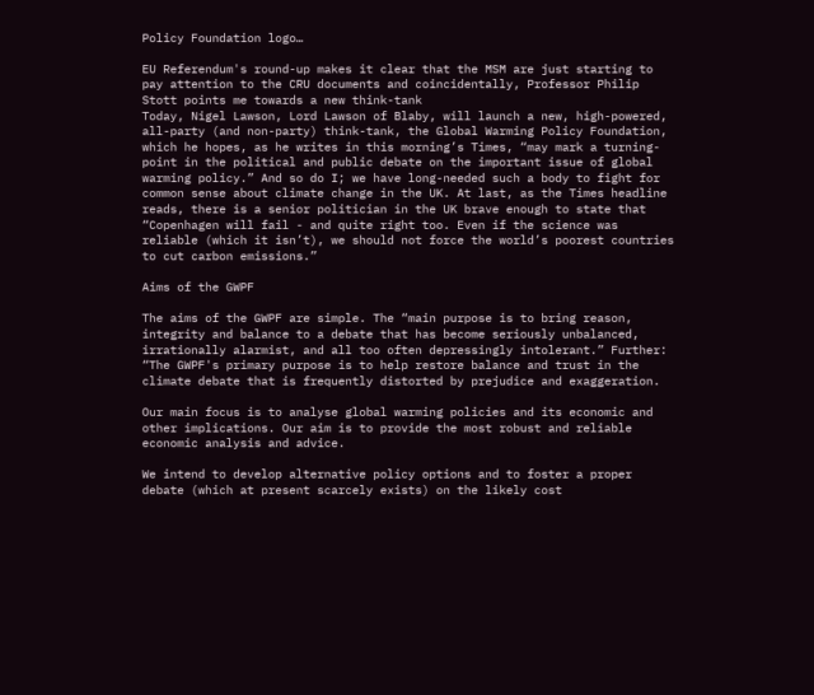Policy Foundation logo…

EU Referendum's round-up makes it clear that the MSM are just starting to pay attention to the CRU documents and coincidentally, Professor Philip Stott points me towards a new think-tank
Today, Nigel Lawson, Lord Lawson of Blaby, will launch a new, high-powered, all-party (and non-party) think-tank, the Global Warming Policy Foundation, which he hopes, as he writes in this morning’s Times, “may mark a turning-point in the political and public debate on the important issue of global warming policy.” And so do I; we have long-needed such a body to fight for common sense about climate change in the UK. At last, as the Times headline reads, there is a senior politician in the UK brave enough to state that “Copenhagen will fail - and quite right too. Even if the science was reliable (which it isn’t), we should not force the world’s poorest countries to cut carbon emissions.”

Aims of the GWPF

The aims of the GWPF are simple. The “main purpose is to bring reason, integrity and balance to a debate that has become seriously unbalanced, irrationally alarmist, and all too often depressingly intolerant.” Further:
“The GWPF's primary purpose is to help restore balance and trust in the climate debate that is frequently distorted by prejudice and exaggeration.

Our main focus is to analyse global warming policies and its economic and other implications. Our aim is to provide the most robust and reliable economic analysis and advice.

We intend to develop alternative policy options and to foster a proper debate (which at present scarcely exists) on the likely cost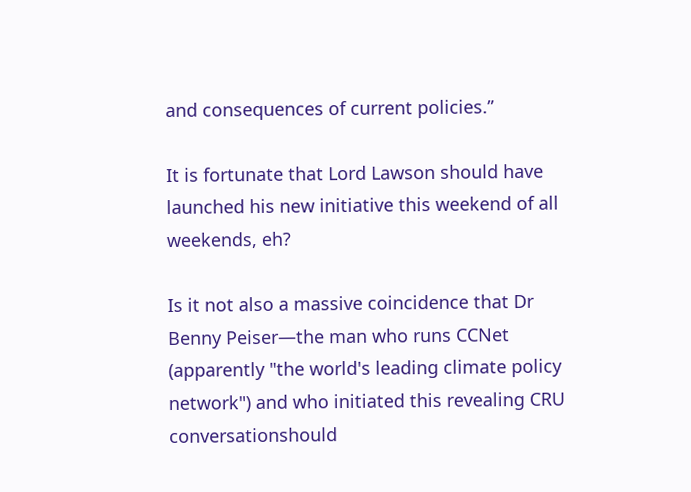and consequences of current policies.”

It is fortunate that Lord Lawson should have launched his new initiative this weekend of all weekends, eh?

Is it not also a massive coincidence that Dr Benny Peiser—the man who runs CCNet (apparently "the world's leading climate policy network") and who initiated this revealing CRU conversationshould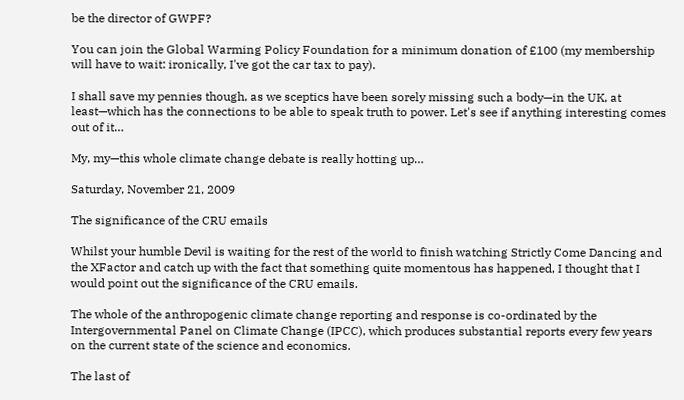be the director of GWPF?

You can join the Global Warming Policy Foundation for a minimum donation of £100 (my membership will have to wait: ironically, I've got the car tax to pay).

I shall save my pennies though, as we sceptics have been sorely missing such a body—in the UK, at least—which has the connections to be able to speak truth to power. Let's see if anything interesting comes out of it…

My, my—this whole climate change debate is really hotting up…

Saturday, November 21, 2009

The significance of the CRU emails

Whilst your humble Devil is waiting for the rest of the world to finish watching Strictly Come Dancing and the XFactor and catch up with the fact that something quite momentous has happened, I thought that I would point out the significance of the CRU emails.

The whole of the anthropogenic climate change reporting and response is co-ordinated by the Intergovernmental Panel on Climate Change (IPCC), which produces substantial reports every few years on the current state of the science and economics.

The last of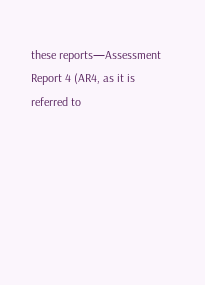these reports—Assessment Report 4 (AR4, as it is referred to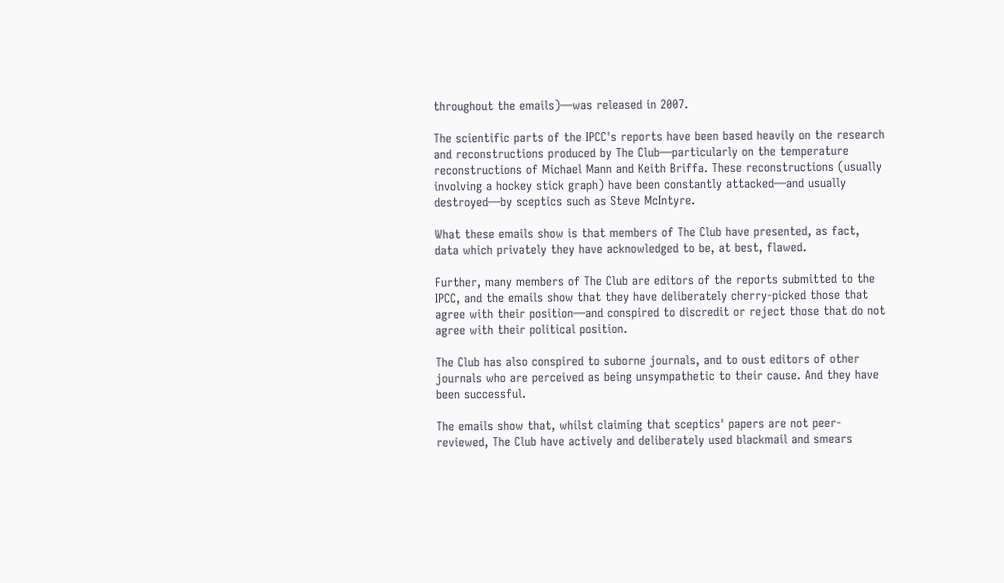throughout the emails)—was released in 2007.

The scientific parts of the IPCC's reports have been based heavily on the research and reconstructions produced by The Club—particularly on the temperature reconstructions of Michael Mann and Keith Briffa. These reconstructions (usually involving a hockey stick graph) have been constantly attacked—and usually destroyed—by sceptics such as Steve McIntyre.

What these emails show is that members of The Club have presented, as fact, data which privately they have acknowledged to be, at best, flawed.

Further, many members of The Club are editors of the reports submitted to the IPCC, and the emails show that they have deliberately cherry-picked those that agree with their position—and conspired to discredit or reject those that do not agree with their political position.

The Club has also conspired to suborne journals, and to oust editors of other journals who are perceived as being unsympathetic to their cause. And they have been successful.

The emails show that, whilst claiming that sceptics' papers are not peer-reviewed, The Club have actively and deliberately used blackmail and smears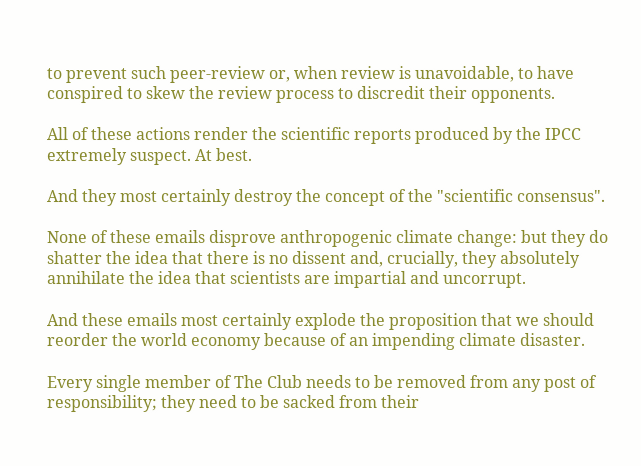to prevent such peer-review or, when review is unavoidable, to have conspired to skew the review process to discredit their opponents.

All of these actions render the scientific reports produced by the IPCC extremely suspect. At best.

And they most certainly destroy the concept of the "scientific consensus".

None of these emails disprove anthropogenic climate change: but they do shatter the idea that there is no dissent and, crucially, they absolutely annihilate the idea that scientists are impartial and uncorrupt.

And these emails most certainly explode the proposition that we should reorder the world economy because of an impending climate disaster.

Every single member of The Club needs to be removed from any post of responsibility; they need to be sacked from their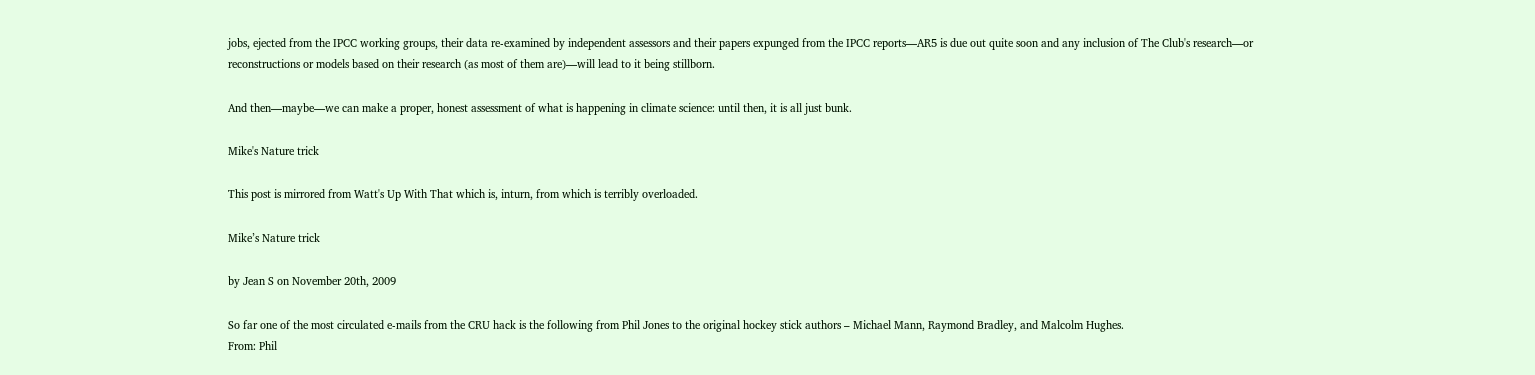jobs, ejected from the IPCC working groups, their data re-examined by independent assessors and their papers expunged from the IPCC reports—AR5 is due out quite soon and any inclusion of The Club's research—or reconstructions or models based on their research (as most of them are)—will lead to it being stillborn.

And then—maybe—we can make a proper, honest assessment of what is happening in climate science: until then, it is all just bunk.

Mike's Nature trick

This post is mirrored from Watt's Up With That which is, inturn, from which is terribly overloaded.

Mike’s Nature trick

by Jean S on November 20th, 2009

So far one of the most circulated e-mails from the CRU hack is the following from Phil Jones to the original hockey stick authors – Michael Mann, Raymond Bradley, and Malcolm Hughes.
From: Phil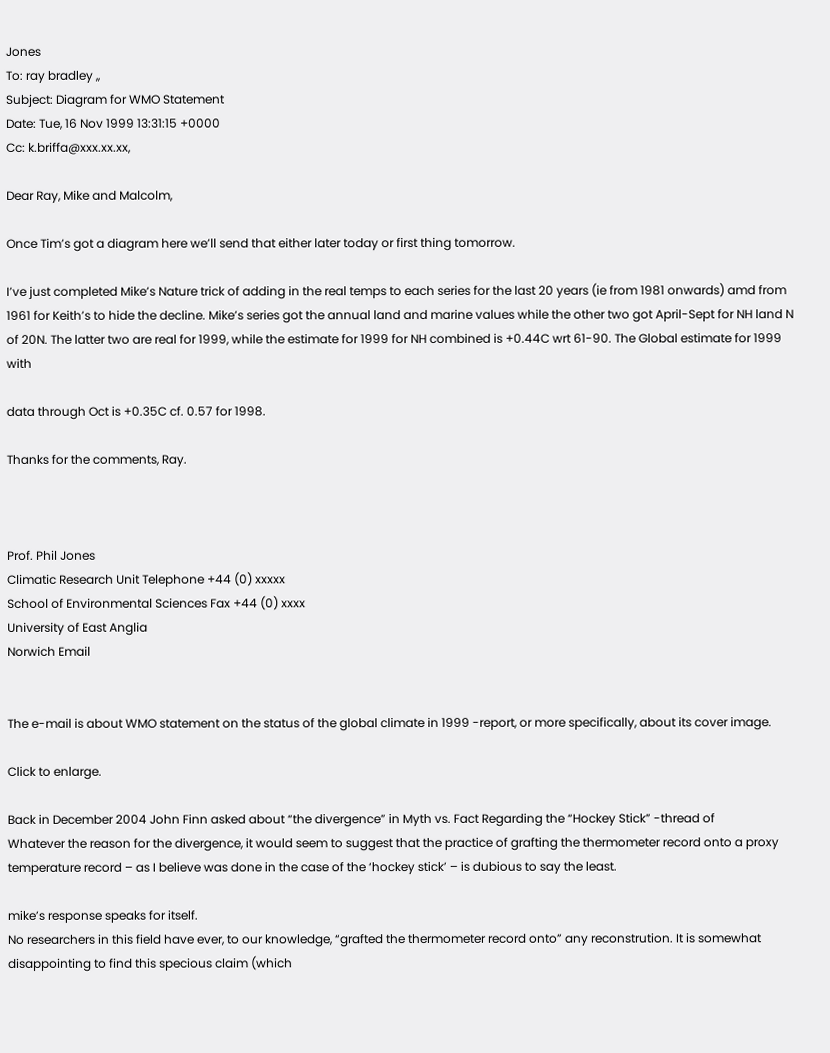Jones
To: ray bradley ,,
Subject: Diagram for WMO Statement
Date: Tue, 16 Nov 1999 13:31:15 +0000
Cc: k.briffa@xxx.xx.xx,

Dear Ray, Mike and Malcolm,

Once Tim’s got a diagram here we’ll send that either later today or first thing tomorrow.

I’ve just completed Mike’s Nature trick of adding in the real temps to each series for the last 20 years (ie from 1981 onwards) amd from 1961 for Keith’s to hide the decline. Mike’s series got the annual land and marine values while the other two got April-Sept for NH land N of 20N. The latter two are real for 1999, while the estimate for 1999 for NH combined is +0.44C wrt 61-90. The Global estimate for 1999 with

data through Oct is +0.35C cf. 0.57 for 1998.

Thanks for the comments, Ray.



Prof. Phil Jones
Climatic Research Unit Telephone +44 (0) xxxxx
School of Environmental Sciences Fax +44 (0) xxxx
University of East Anglia
Norwich Email


The e-mail is about WMO statement on the status of the global climate in 1999 -report, or more specifically, about its cover image.

Click to enlarge.

Back in December 2004 John Finn asked about “the divergence” in Myth vs. Fact Regarding the “Hockey Stick” -thread of
Whatever the reason for the divergence, it would seem to suggest that the practice of grafting the thermometer record onto a proxy temperature record – as I believe was done in the case of the ‘hockey stick’ – is dubious to say the least.

mike’s response speaks for itself.
No researchers in this field have ever, to our knowledge, “grafted the thermometer record onto” any reconstrution. It is somewhat disappointing to find this specious claim (which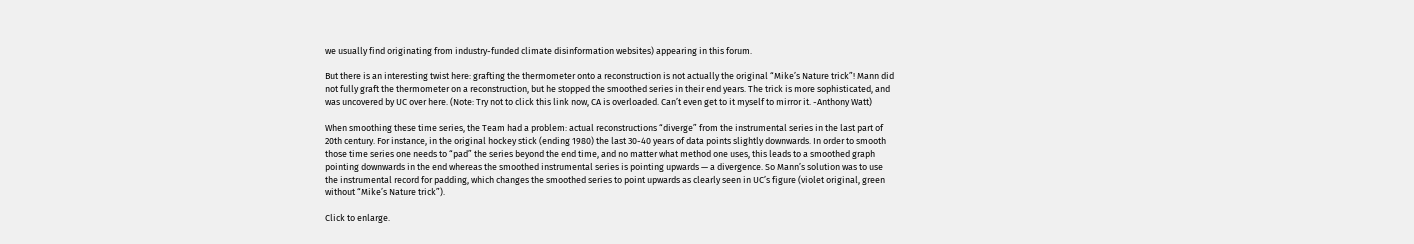we usually find originating from industry-funded climate disinformation websites) appearing in this forum.

But there is an interesting twist here: grafting the thermometer onto a reconstruction is not actually the original “Mike’s Nature trick”! Mann did not fully graft the thermometer on a reconstruction, but he stopped the smoothed series in their end years. The trick is more sophisticated, and was uncovered by UC over here. (Note: Try not to click this link now, CA is overloaded. Can’t even get to it myself to mirror it. -Anthony Watt)

When smoothing these time series, the Team had a problem: actual reconstructions “diverge” from the instrumental series in the last part of 20th century. For instance, in the original hockey stick (ending 1980) the last 30-40 years of data points slightly downwards. In order to smooth those time series one needs to “pad” the series beyond the end time, and no matter what method one uses, this leads to a smoothed graph pointing downwards in the end whereas the smoothed instrumental series is pointing upwards — a divergence. So Mann’s solution was to use the instrumental record for padding, which changes the smoothed series to point upwards as clearly seen in UC’s figure (violet original, green without “Mike’s Nature trick”).

Click to enlarge.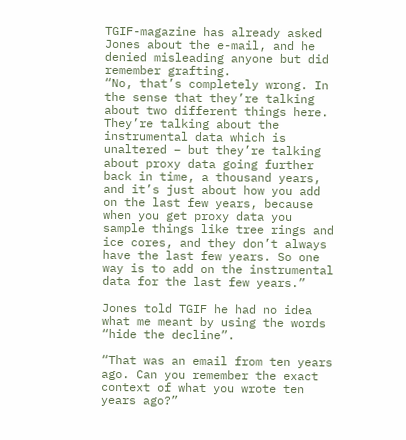TGIF-magazine has already asked Jones about the e-mail, and he denied misleading anyone but did remember grafting.
“No, that’s completely wrong. In the sense that they’re talking about two different things here. They’re talking about the instrumental data which is unaltered – but they’re talking about proxy data going further back in time, a thousand years, and it’s just about how you add on the last few years, because when you get proxy data you sample things like tree rings and ice cores, and they don’t always have the last few years. So one way is to add on the instrumental data for the last few years.”

Jones told TGIF he had no idea what me meant by using the words “hide the decline”.

“That was an email from ten years ago. Can you remember the exact context of what you wrote ten years ago?”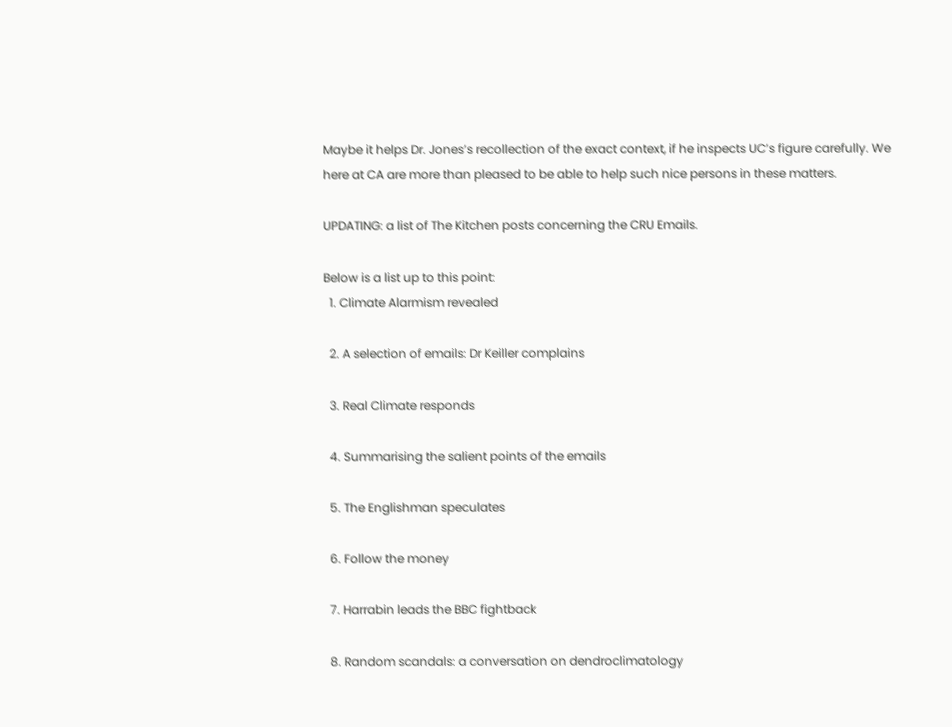Maybe it helps Dr. Jones’s recollection of the exact context, if he inspects UC’s figure carefully. We here at CA are more than pleased to be able to help such nice persons in these matters.

UPDATING: a list of The Kitchen posts concerning the CRU Emails.

Below is a list up to this point:
  1. Climate Alarmism revealed

  2. A selection of emails: Dr Keiller complains

  3. Real Climate responds

  4. Summarising the salient points of the emails

  5. The Englishman speculates

  6. Follow the money

  7. Harrabin leads the BBC fightback

  8. Random scandals: a conversation on dendroclimatology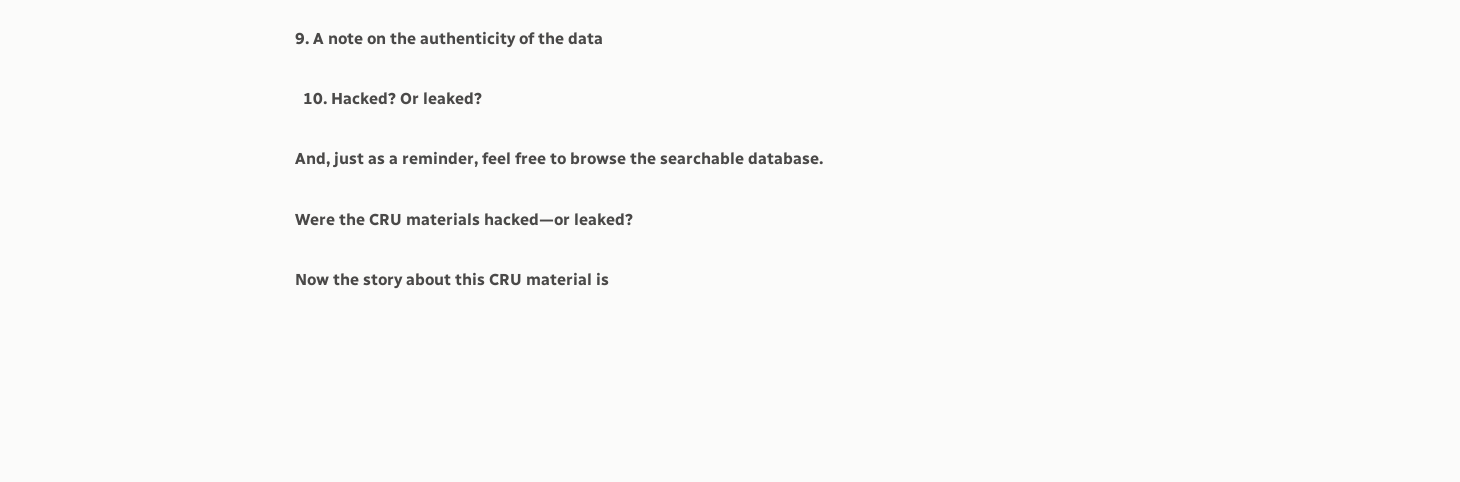9. A note on the authenticity of the data

  10. Hacked? Or leaked?

And, just as a reminder, feel free to browse the searchable database.

Were the CRU materials hacked—or leaked?

Now the story about this CRU material is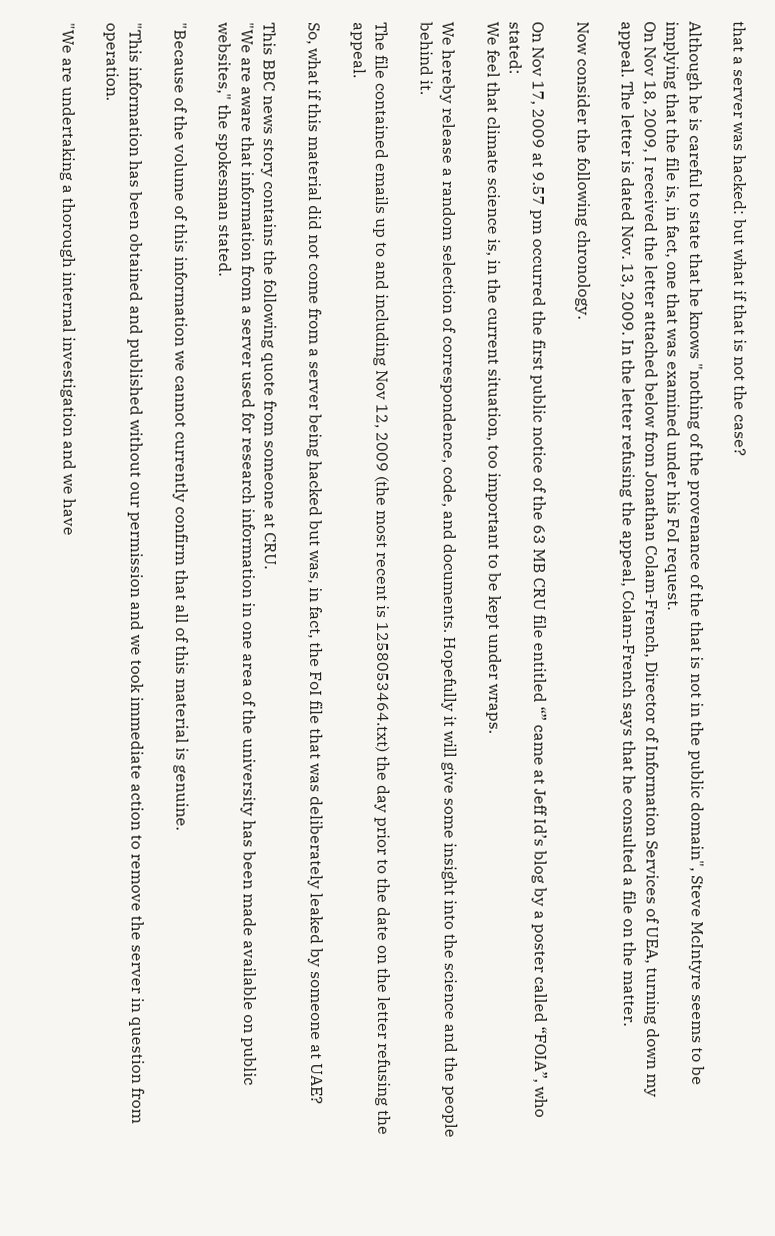that a server was hacked: but what if that is not the case?

Although he is careful to state that he knows "nothing of the provenance of the that is not in the public domain", Steve McIntyre seems to be implying that the file is, in fact, one that was examined under his FoI request.
On Nov 18, 2009, I received the letter attached below from Jonathan Colam-French, Director of Information Services of UEA, turning down my appeal. The letter is dated Nov. 13, 2009. In the letter refusing the appeal, Colam-French says that he consulted a file on the matter.

Now consider the following chronology.

On Nov 17, 2009 at 9.57 pm occurred the first public notice of the 63 MB CRU file entitled “” came at Jeff Id’s blog by a poster called “FOIA”, who stated:
We feel that climate science is, in the current situation, too important to be kept under wraps.

We hereby release a random selection of correspondence, code, and documents. Hopefully it will give some insight into the science and the people behind it.

The file contained emails up to and including Nov 12, 2009 (the most recent is 1258053464.txt) the day prior to the date on the letter refusing the appeal.

So, what if this material did not come from a server being hacked but was, in fact, the FoI file that was deliberately leaked by someone at UAE?

This BBC news story contains the following quote from someone at CRU.
"We are aware that information from a server used for research information in one area of the university has been made available on public websites," the spokesman stated.

"Because of the volume of this information we cannot currently confirm that all of this material is genuine.

"This information has been obtained and published without our permission and we took immediate action to remove the server in question from operation.

"We are undertaking a thorough internal investigation and we have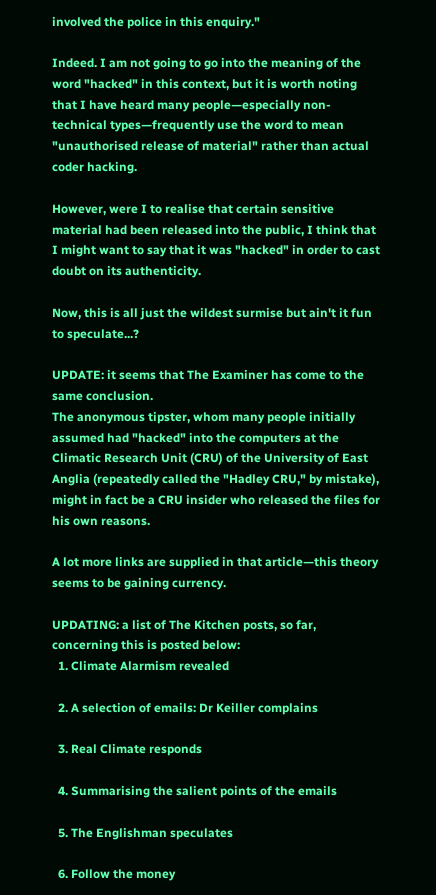involved the police in this enquiry."

Indeed. I am not going to go into the meaning of the word "hacked" in this context, but it is worth noting that I have heard many people—especially non-technical types—frequently use the word to mean "unauthorised release of material" rather than actual coder hacking.

However, were I to realise that certain sensitive material had been released into the public, I think that I might want to say that it was "hacked" in order to cast doubt on its authenticity.

Now, this is all just the wildest surmise but ain't it fun to speculate...?

UPDATE: it seems that The Examiner has come to the same conclusion.
The anonymous tipster, whom many people initially assumed had "hacked" into the computers at the Climatic Research Unit (CRU) of the University of East Anglia (repeatedly called the "Hadley CRU," by mistake), might in fact be a CRU insider who released the files for his own reasons.

A lot more links are supplied in that article—this theory seems to be gaining currency.

UPDATING: a list of The Kitchen posts, so far, concerning this is posted below:
  1. Climate Alarmism revealed

  2. A selection of emails: Dr Keiller complains

  3. Real Climate responds

  4. Summarising the salient points of the emails

  5. The Englishman speculates

  6. Follow the money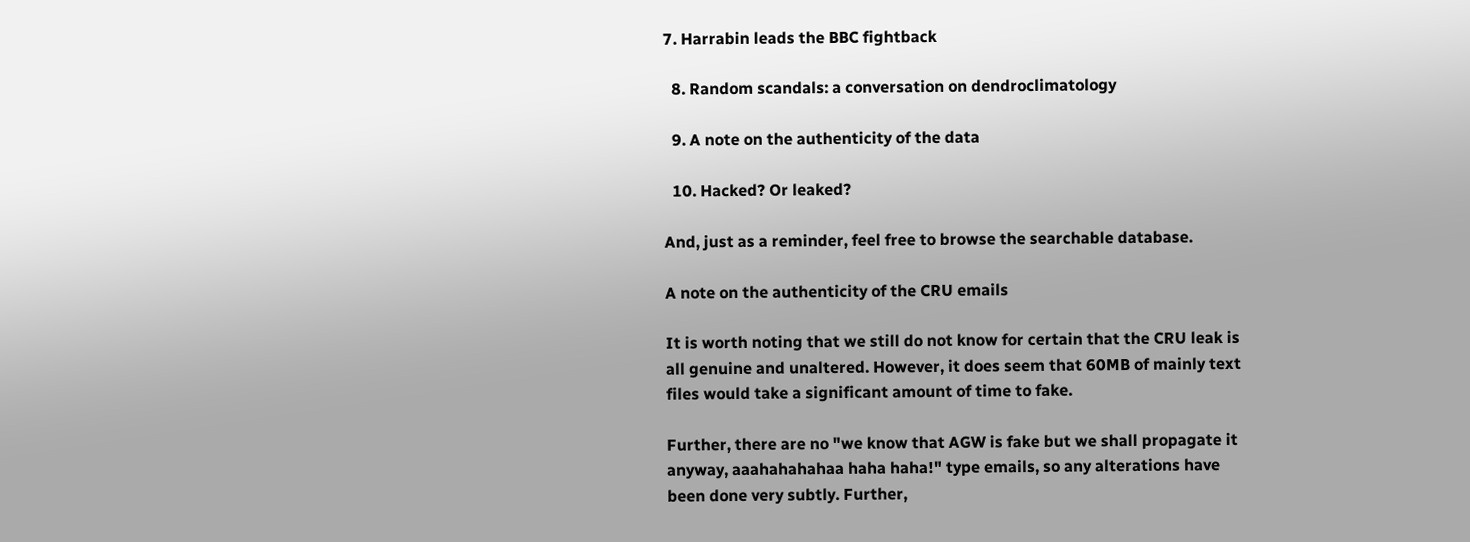7. Harrabin leads the BBC fightback

  8. Random scandals: a conversation on dendroclimatology

  9. A note on the authenticity of the data

  10. Hacked? Or leaked?

And, just as a reminder, feel free to browse the searchable database.

A note on the authenticity of the CRU emails

It is worth noting that we still do not know for certain that the CRU leak is all genuine and unaltered. However, it does seem that 60MB of mainly text files would take a significant amount of time to fake.

Further, there are no "we know that AGW is fake but we shall propagate it anyway, aaahahahahaa haha haha!" type emails, so any alterations have been done very subtly. Further,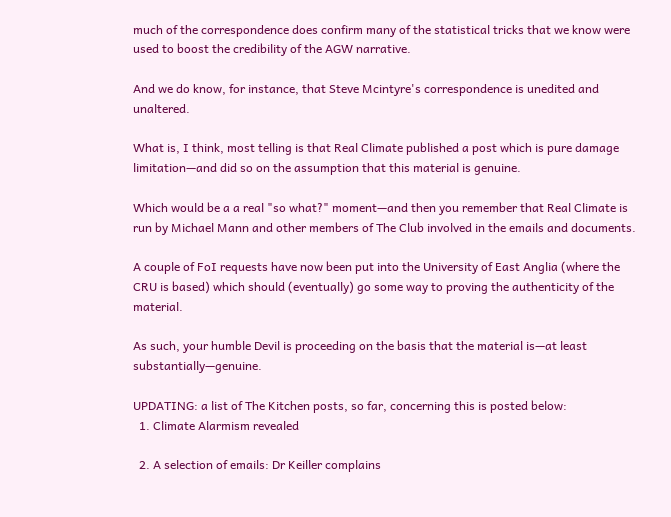much of the correspondence does confirm many of the statistical tricks that we know were used to boost the credibility of the AGW narrative.

And we do know, for instance, that Steve Mcintyre's correspondence is unedited and unaltered.

What is, I think, most telling is that Real Climate published a post which is pure damage limitation—and did so on the assumption that this material is genuine.

Which would be a a real "so what?" moment—and then you remember that Real Climate is run by Michael Mann and other members of The Club involved in the emails and documents.

A couple of FoI requests have now been put into the University of East Anglia (where the CRU is based) which should (eventually) go some way to proving the authenticity of the material.

As such, your humble Devil is proceeding on the basis that the material is—at least substantially—genuine.

UPDATING: a list of The Kitchen posts, so far, concerning this is posted below:
  1. Climate Alarmism revealed

  2. A selection of emails: Dr Keiller complains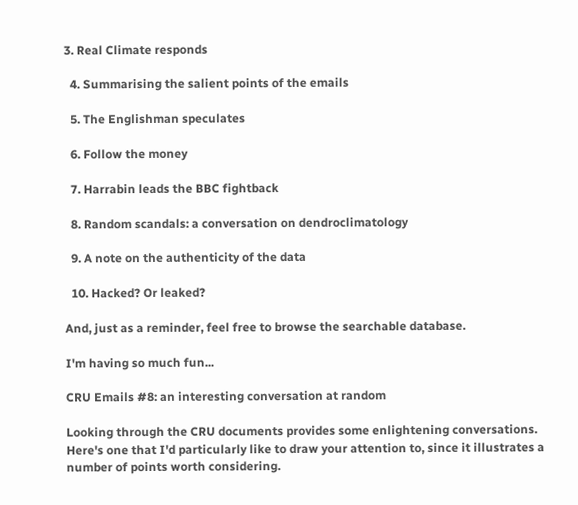3. Real Climate responds

  4. Summarising the salient points of the emails

  5. The Englishman speculates

  6. Follow the money

  7. Harrabin leads the BBC fightback

  8. Random scandals: a conversation on dendroclimatology

  9. A note on the authenticity of the data

  10. Hacked? Or leaked?

And, just as a reminder, feel free to browse the searchable database.

I'm having so much fun...

CRU Emails #8: an interesting conversation at random

Looking through the CRU documents provides some enlightening conversations. Here's one that I'd particularly like to draw your attention to, since it illustrates a number of points worth considering.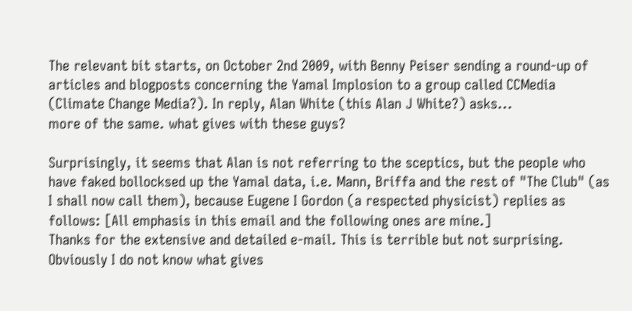The relevant bit starts, on October 2nd 2009, with Benny Peiser sending a round-up of articles and blogposts concerning the Yamal Implosion to a group called CCMedia (Climate Change Media?). In reply, Alan White (this Alan J White?) asks...
more of the same. what gives with these guys?

Surprisingly, it seems that Alan is not referring to the sceptics, but the people who have faked bollocksed up the Yamal data, i.e. Mann, Briffa and the rest of "The Club" (as I shall now call them), because Eugene I Gordon (a respected physicist) replies as follows: [All emphasis in this email and the following ones are mine.]
Thanks for the extensive and detailed e-mail. This is terrible but not surprising. Obviously I do not know what gives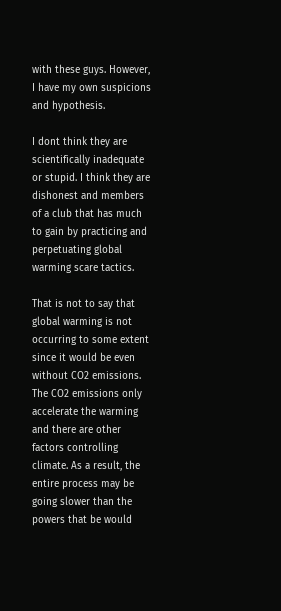with these guys. However, I have my own suspicions and hypothesis.

I dont think they are scientifically inadequate or stupid. I think they are dishonest and members of a club that has much to gain by practicing and perpetuating global warming scare tactics.

That is not to say that global warming is not occurring to some extent since it would be even without CO2 emissions. The CO2 emissions only accelerate the warming and there are other factors controlling climate. As a result, the entire process may be going slower than the powers that be would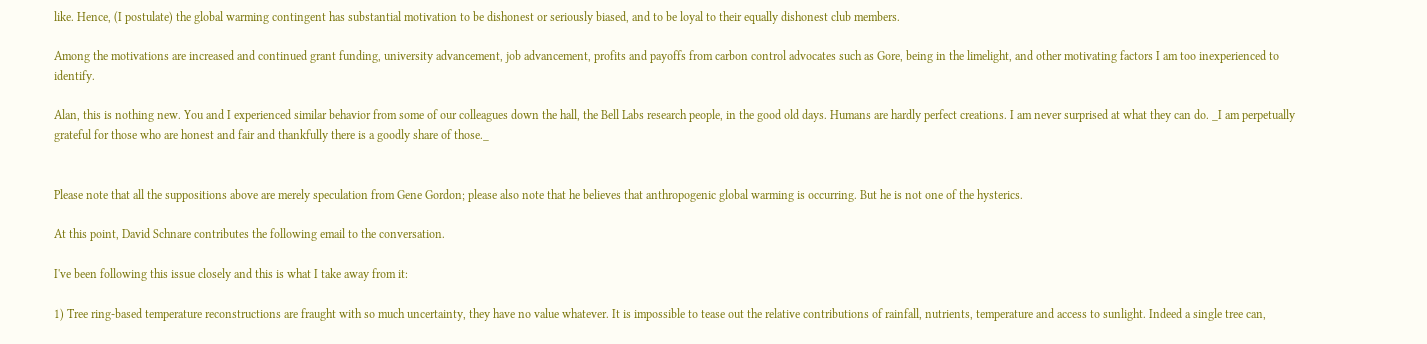like. Hence, (I postulate) the global warming contingent has substantial motivation to be dishonest or seriously biased, and to be loyal to their equally dishonest club members.

Among the motivations are increased and continued grant funding, university advancement, job advancement, profits and payoffs from carbon control advocates such as Gore, being in the limelight, and other motivating factors I am too inexperienced to identify.

Alan, this is nothing new. You and I experienced similar behavior from some of our colleagues down the hall, the Bell Labs research people, in the good old days. Humans are hardly perfect creations. I am never surprised at what they can do. _I am perpetually grateful for those who are honest and fair and thankfully there is a goodly share of those._


Please note that all the suppositions above are merely speculation from Gene Gordon; please also note that he believes that anthropogenic global warming is occurring. But he is not one of the hysterics.

At this point, David Schnare contributes the following email to the conversation.

I've been following this issue closely and this is what I take away from it:

1) Tree ring-based temperature reconstructions are fraught with so much uncertainty, they have no value whatever. It is impossible to tease out the relative contributions of rainfall, nutrients, temperature and access to sunlight. Indeed a single tree can,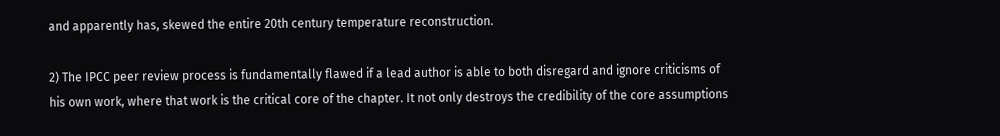and apparently has, skewed the entire 20th century temperature reconstruction.

2) The IPCC peer review process is fundamentally flawed if a lead author is able to both disregard and ignore criticisms of his own work, where that work is the critical core of the chapter. It not only destroys the credibility of the core assumptions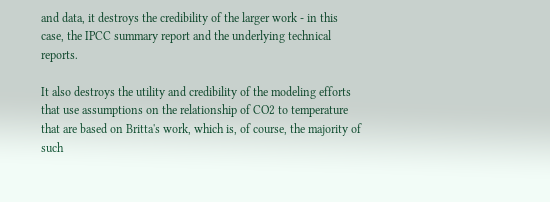and data, it destroys the credibility of the larger work - in this case, the IPCC summary report and the underlying technical reports.

It also destroys the utility and credibility of the modeling efforts that use assumptions on the relationship of CO2 to temperature that are based on Britta's work, which is, of course, the majority of such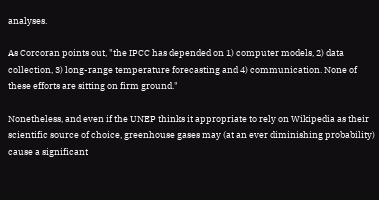analyses.

As Corcoran points out, "the IPCC has depended on 1) computer models, 2) data collection, 3) long-range temperature forecasting and 4) communication. None of these efforts are sitting on firm ground."

Nonetheless, and even if the UNEP thinks it appropriate to rely on Wikipedia as their scientific source of choice, greenhouse gases may (at an ever diminishing probability) cause a significant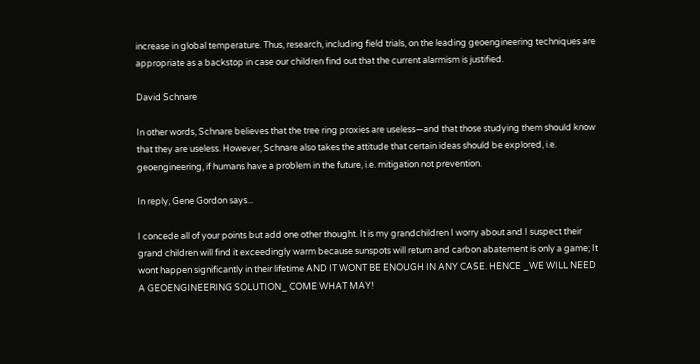increase in global temperature. Thus, research, including field trials, on the leading geoengineering techniques are appropriate as a backstop in case our children find out that the current alarmism is justified.

David Schnare

In other words, Schnare believes that the tree ring proxies are useless—and that those studying them should know that they are useless. However, Schnare also takes the attitude that certain ideas should be explored, i.e. geoengineering, if humans have a problem in the future, i.e. mitigation not prevention.

In reply, Gene Gordon says...

I concede all of your points but add one other thought. It is my grandchildren I worry about and I suspect their grand children will find it exceedingly warm because sunspots will return and carbon abatement is only a game; It wont happen significantly in their lifetime AND IT WONT BE ENOUGH IN ANY CASE. HENCE _WE WILL NEED A GEOENGINEERING SOLUTION_ COME WHAT MAY!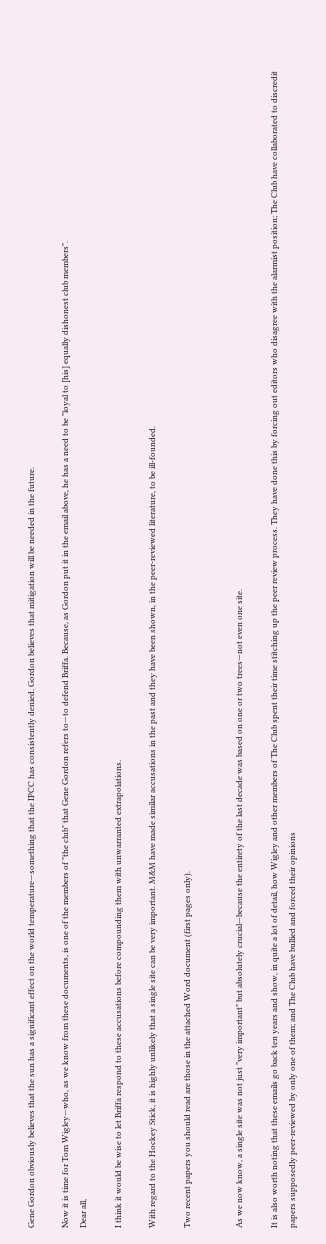Gene Gordon obviously believes that the sun has a significant effect on the world temperature—something that the IPCC has consistently denied. Gordon believes that mitigation will be needed in the future.

Now it is time for Tom Wigley—who, as we know from these documents, is one of the members of "the club" that Gene Gordon refers to—to defend Briffa. Because, as Gordon put it in the email above, he has a need to be "loyal to [his] equally dishonest club members".
Dear all,

I think it would be wise to let Briffa respond to these accusations before compounding them with unwarranted extrapolations.

With regard to the Hockey Stick, it is highly unlikely that a single site can be very important. M&M have made similar accusations in the past and they have been shown, in the peer-reviewed literature, to be ill-founded.

Two recent papers you should read are those in the attached Word document (first pages only).


As we now know, a single site was not just "very important" but absolutely crucial—because the entirety of the last decade was based on one or two trees—not even one site.

It is also worth noting that these emails go back ten years and show, in quite a lot of detail, how Wigley and other members of The Club spent their time stitching up the peer review process. They have done this by forcing out editors who disagree with the alarmist position; The Club have collaborated to discredit papers supposedly peer-reviewed by only one of them; and The Club have bullied and forced their opinions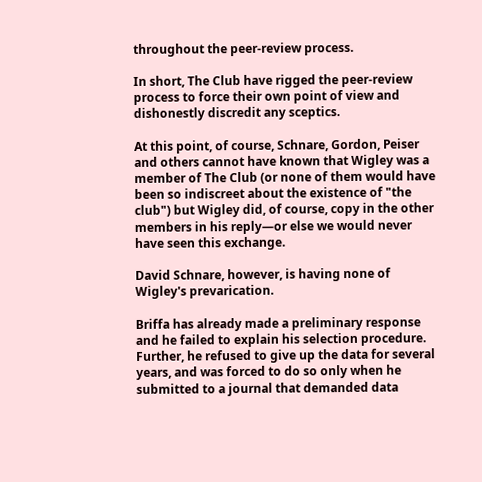throughout the peer-review process.

In short, The Club have rigged the peer-review process to force their own point of view and dishonestly discredit any sceptics.

At this point, of course, Schnare, Gordon, Peiser and others cannot have known that Wigley was a member of The Club (or none of them would have been so indiscreet about the existence of "the club") but Wigley did, of course, copy in the other members in his reply—or else we would never have seen this exchange.

David Schnare, however, is having none of Wigley's prevarication.

Briffa has already made a preliminary response and he failed to explain his selection procedure. Further, he refused to give up the data for several years, and was forced to do so only when he submitted to a journal that demanded data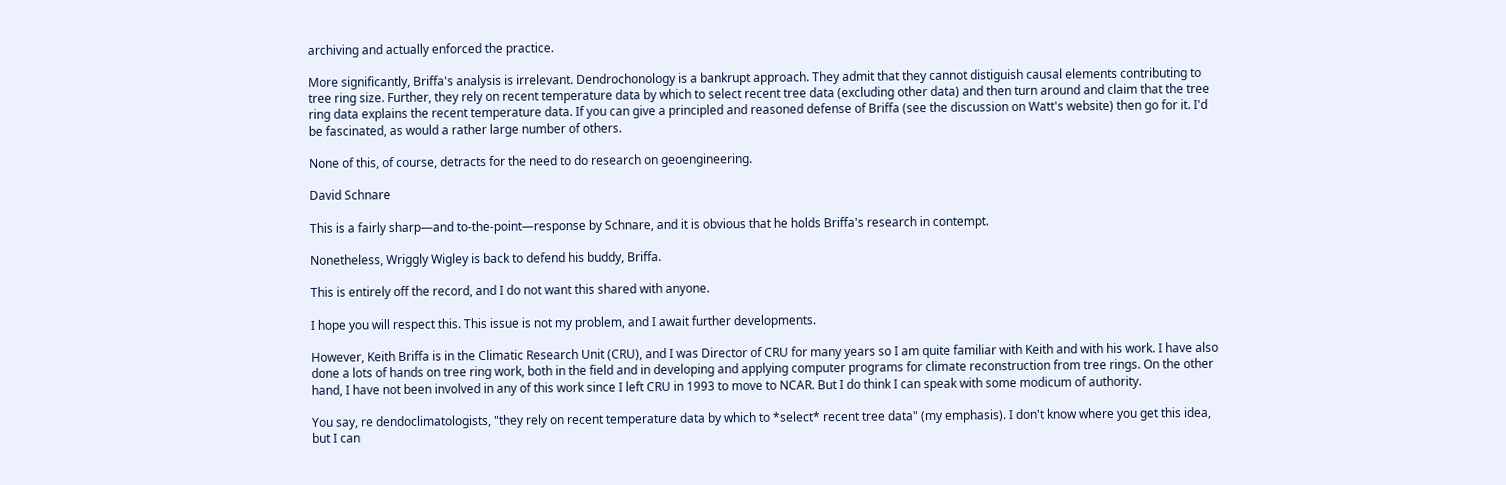archiving and actually enforced the practice.

More significantly, Briffa's analysis is irrelevant. Dendrochonology is a bankrupt approach. They admit that they cannot distiguish causal elements contributing to tree ring size. Further, they rely on recent temperature data by which to select recent tree data (excluding other data) and then turn around and claim that the tree ring data explains the recent temperature data. If you can give a principled and reasoned defense of Briffa (see the discussion on Watt's website) then go for it. I'd be fascinated, as would a rather large number of others.

None of this, of course, detracts for the need to do research on geoengineering.

David Schnare

This is a fairly sharp—and to-the-point—response by Schnare, and it is obvious that he holds Briffa's research in contempt.

Nonetheless, Wriggly Wigley is back to defend his buddy, Briffa.

This is entirely off the record, and I do not want this shared with anyone.

I hope you will respect this. This issue is not my problem, and I await further developments.

However, Keith Briffa is in the Climatic Research Unit (CRU), and I was Director of CRU for many years so I am quite familiar with Keith and with his work. I have also done a lots of hands on tree ring work, both in the field and in developing and applying computer programs for climate reconstruction from tree rings. On the other hand, I have not been involved in any of this work since I left CRU in 1993 to move to NCAR. But I do think I can speak with some modicum of authority.

You say, re dendoclimatologists, "they rely on recent temperature data by which to *select* recent tree data" (my emphasis). I don't know where you get this idea, but I can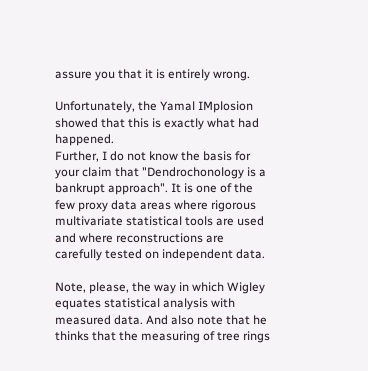assure you that it is entirely wrong.

Unfortunately, the Yamal IMplosion showed that this is exactly what had happened.
Further, I do not know the basis for your claim that "Dendrochonology is a bankrupt approach". It is one of the few proxy data areas where rigorous multivariate statistical tools are used and where reconstructions are carefully tested on independent data.

Note, please, the way in which Wigley equates statistical analysis with measured data. And also note that he thinks that the measuring of tree rings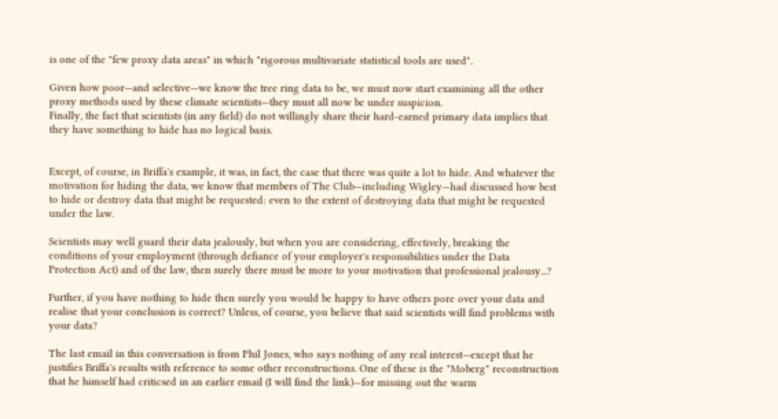is one of the "few proxy data areas" in which "rigorous multivariate statistical tools are used".

Given how poor—and selective—we know the tree ring data to be, we must now start examining all the other proxy methods used by these climate scientists—they must all now be under suspicion.
Finally, the fact that scientists (in any field) do not willingly share their hard-earned primary data implies that they have something to hide has no logical basis.


Except, of course, in Briffa's example, it was, in fact, the case that there was quite a lot to hide. And whatever the motivation for hiding the data, we know that members of The Club—including Wigley—had discussed how best to hide or destroy data that might be requested: even to the extent of destroying data that might be requested under the law.

Scientists may well guard their data jealously, but when you are considering, effectively, breaking the conditions of your employment (through defiance of your employer's responsibilities under the Data Protection Act) and of the law, then surely there must be more to your motivation that professional jealousy...?

Further, if you have nothing to hide then surely you would be happy to have others pore over your data and realise that your conclusion is correct? Unless, of course, you believe that said scientists will find problems with your data?

The last email in this conversation is from Phil Jones, who says nothing of any real interest—except that he justifies Briffa's results with reference to some other reconstructions. One of these is the "Moberg" reconstruction that he himself had criticsed in an earlier email (I will find the link)—for missing out the warm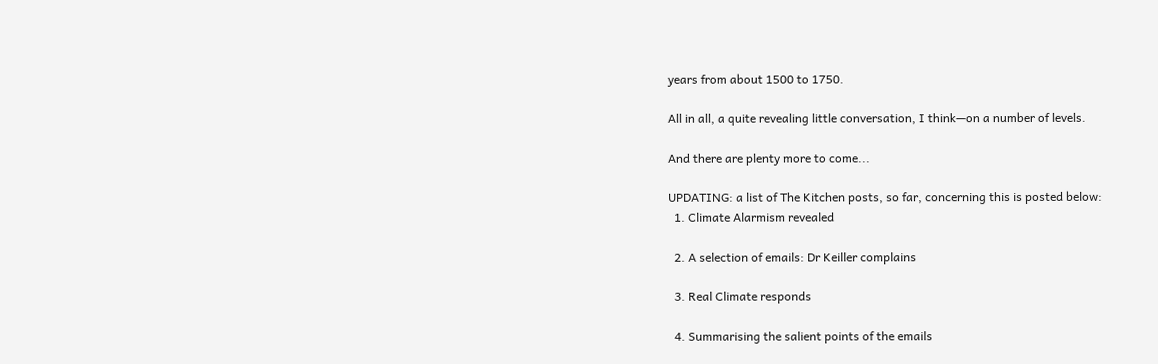years from about 1500 to 1750.

All in all, a quite revealing little conversation, I think—on a number of levels.

And there are plenty more to come...

UPDATING: a list of The Kitchen posts, so far, concerning this is posted below:
  1. Climate Alarmism revealed

  2. A selection of emails: Dr Keiller complains

  3. Real Climate responds

  4. Summarising the salient points of the emails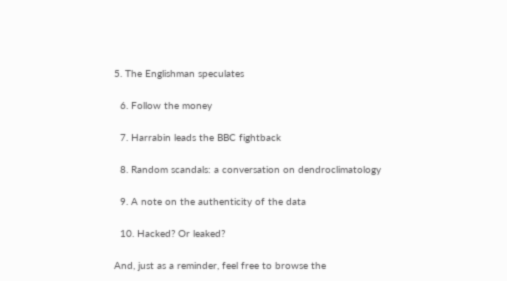5. The Englishman speculates

  6. Follow the money

  7. Harrabin leads the BBC fightback

  8. Random scandals: a conversation on dendroclimatology

  9. A note on the authenticity of the data

  10. Hacked? Or leaked?

And, just as a reminder, feel free to browse the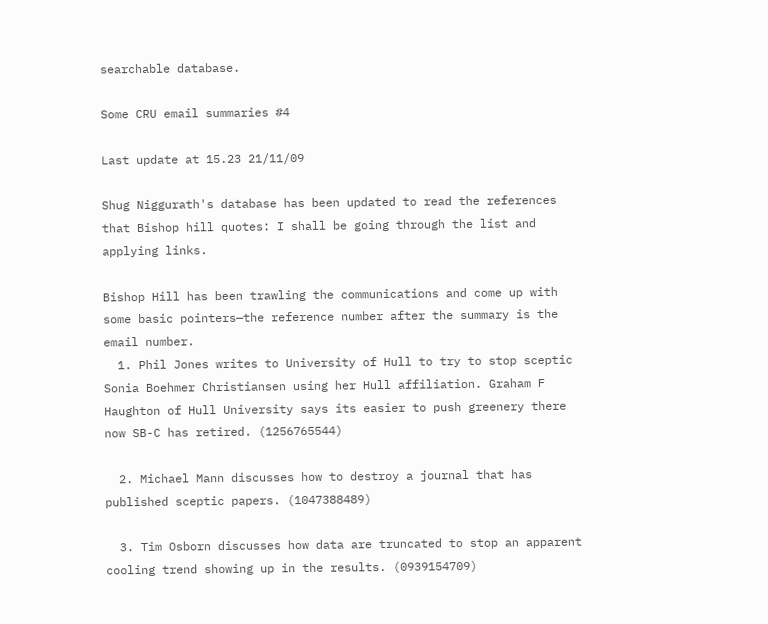searchable database.

Some CRU email summaries #4

Last update at 15.23 21/11/09

Shug Niggurath's database has been updated to read the references that Bishop hill quotes: I shall be going through the list and applying links.

Bishop Hill has been trawling the communications and come up with some basic pointers—the reference number after the summary is the email number.
  1. Phil Jones writes to University of Hull to try to stop sceptic Sonia Boehmer Christiansen using her Hull affiliation. Graham F Haughton of Hull University says its easier to push greenery there now SB-C has retired. (1256765544)

  2. Michael Mann discusses how to destroy a journal that has published sceptic papers. (1047388489)

  3. Tim Osborn discusses how data are truncated to stop an apparent cooling trend showing up in the results. (0939154709)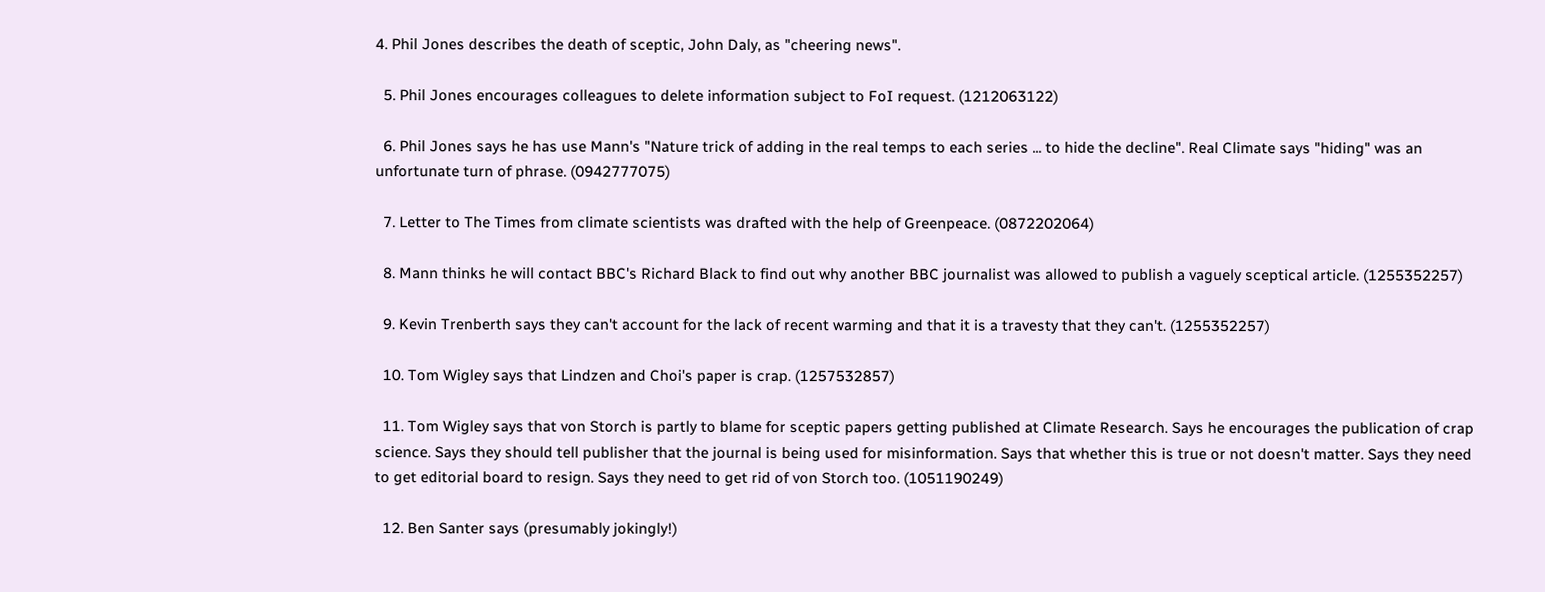4. Phil Jones describes the death of sceptic, John Daly, as "cheering news".

  5. Phil Jones encourages colleagues to delete information subject to FoI request. (1212063122)

  6. Phil Jones says he has use Mann's "Nature trick of adding in the real temps to each series ... to hide the decline". Real Climate says "hiding" was an unfortunate turn of phrase. (0942777075)

  7. Letter to The Times from climate scientists was drafted with the help of Greenpeace. (0872202064)

  8. Mann thinks he will contact BBC's Richard Black to find out why another BBC journalist was allowed to publish a vaguely sceptical article. (1255352257)

  9. Kevin Trenberth says they can't account for the lack of recent warming and that it is a travesty that they can't. (1255352257)

  10. Tom Wigley says that Lindzen and Choi's paper is crap. (1257532857)

  11. Tom Wigley says that von Storch is partly to blame for sceptic papers getting published at Climate Research. Says he encourages the publication of crap science. Says they should tell publisher that the journal is being used for misinformation. Says that whether this is true or not doesn't matter. Says they need to get editorial board to resign. Says they need to get rid of von Storch too. (1051190249)

  12. Ben Santer says (presumably jokingly!)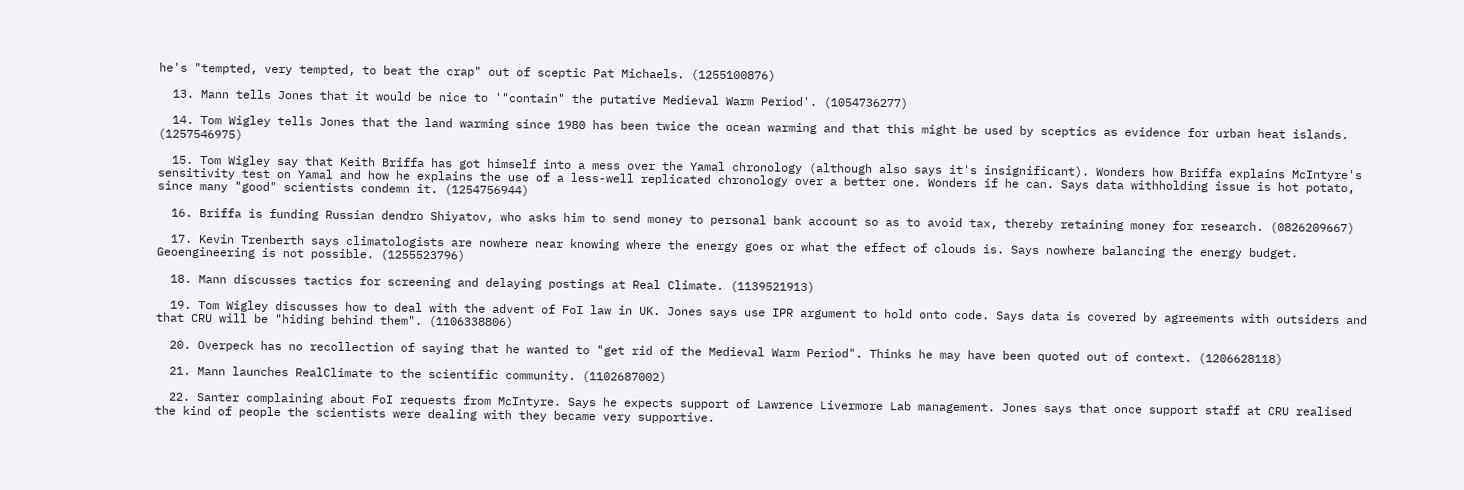he's "tempted, very tempted, to beat the crap" out of sceptic Pat Michaels. (1255100876)

  13. Mann tells Jones that it would be nice to '"contain" the putative Medieval Warm Period'. (1054736277)

  14. Tom Wigley tells Jones that the land warming since 1980 has been twice the ocean warming and that this might be used by sceptics as evidence for urban heat islands. (1257546975)

  15. Tom Wigley say that Keith Briffa has got himself into a mess over the Yamal chronology (although also says it's insignificant). Wonders how Briffa explains McIntyre's sensitivity test on Yamal and how he explains the use of a less-well replicated chronology over a better one. Wonders if he can. Says data withholding issue is hot potato, since many "good" scientists condemn it. (1254756944)

  16. Briffa is funding Russian dendro Shiyatov, who asks him to send money to personal bank account so as to avoid tax, thereby retaining money for research. (0826209667)

  17. Kevin Trenberth says climatologists are nowhere near knowing where the energy goes or what the effect of clouds is. Says nowhere balancing the energy budget. Geoengineering is not possible. (1255523796)

  18. Mann discusses tactics for screening and delaying postings at Real Climate. (1139521913)

  19. Tom Wigley discusses how to deal with the advent of FoI law in UK. Jones says use IPR argument to hold onto code. Says data is covered by agreements with outsiders and that CRU will be "hiding behind them". (1106338806)

  20. Overpeck has no recollection of saying that he wanted to "get rid of the Medieval Warm Period". Thinks he may have been quoted out of context. (1206628118)

  21. Mann launches RealClimate to the scientific community. (1102687002)

  22. Santer complaining about FoI requests from McIntyre. Says he expects support of Lawrence Livermore Lab management. Jones says that once support staff at CRU realised the kind of people the scientists were dealing with they became very supportive.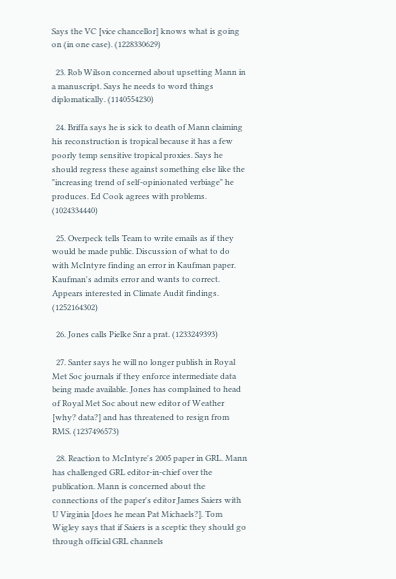Says the VC [vice chancellor] knows what is going on (in one case). (1228330629)

  23. Rob Wilson concerned about upsetting Mann in a manuscript. Says he needs to word things diplomatically. (1140554230)

  24. Briffa says he is sick to death of Mann claiming his reconstruction is tropical because it has a few poorly temp sensitive tropical proxies. Says he should regress these against something else like the "increasing trend of self-opinionated verbiage" he produces. Ed Cook agrees with problems. (1024334440)

  25. Overpeck tells Team to write emails as if they would be made public. Discussion of what to do with McIntyre finding an error in Kaufman paper. Kaufman's admits error and wants to correct. Appears interested in Climate Audit findings. (1252164302)

  26. Jones calls Pielke Snr a prat. (1233249393)

  27. Santer says he will no longer publish in Royal Met Soc journals if they enforce intermediate data being made available. Jones has complained to head of Royal Met Soc about new editor of Weather [why? data?] and has threatened to resign from RMS. (1237496573)

  28. Reaction to McIntyre's 2005 paper in GRL. Mann has challenged GRL editor-in-chief over the publication. Mann is concerned about the connections of the paper's editor James Saiers with U Virginia [does he mean Pat Michaels?]. Tom Wigley says that if Saiers is a sceptic they should go through official GRL channels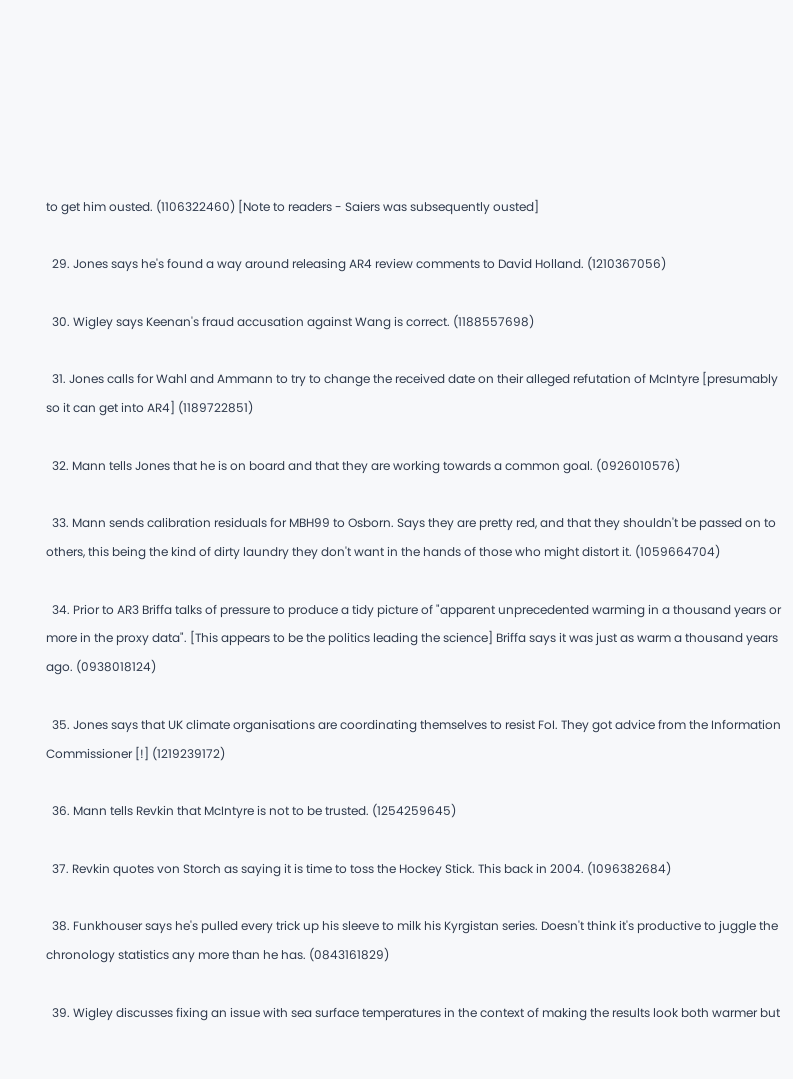to get him ousted. (1106322460) [Note to readers - Saiers was subsequently ousted]

  29. Jones says he's found a way around releasing AR4 review comments to David Holland. (1210367056)

  30. Wigley says Keenan's fraud accusation against Wang is correct. (1188557698)

  31. Jones calls for Wahl and Ammann to try to change the received date on their alleged refutation of McIntyre [presumably so it can get into AR4] (1189722851)

  32. Mann tells Jones that he is on board and that they are working towards a common goal. (0926010576)

  33. Mann sends calibration residuals for MBH99 to Osborn. Says they are pretty red, and that they shouldn't be passed on to others, this being the kind of dirty laundry they don't want in the hands of those who might distort it. (1059664704)

  34. Prior to AR3 Briffa talks of pressure to produce a tidy picture of "apparent unprecedented warming in a thousand years or more in the proxy data". [This appears to be the politics leading the science] Briffa says it was just as warm a thousand years ago. (0938018124)

  35. Jones says that UK climate organisations are coordinating themselves to resist FoI. They got advice from the Information Commissioner [!] (1219239172)

  36. Mann tells Revkin that McIntyre is not to be trusted. (1254259645)

  37. Revkin quotes von Storch as saying it is time to toss the Hockey Stick. This back in 2004. (1096382684)

  38. Funkhouser says he's pulled every trick up his sleeve to milk his Kyrgistan series. Doesn't think it's productive to juggle the chronology statistics any more than he has. (0843161829)

  39. Wigley discusses fixing an issue with sea surface temperatures in the context of making the results look both warmer but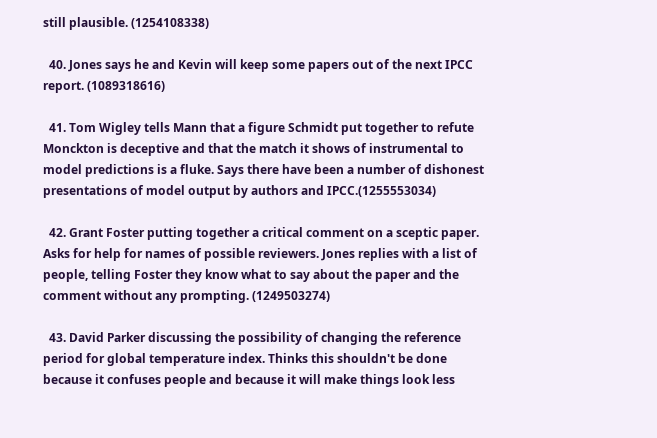still plausible. (1254108338)

  40. Jones says he and Kevin will keep some papers out of the next IPCC report. (1089318616)

  41. Tom Wigley tells Mann that a figure Schmidt put together to refute Monckton is deceptive and that the match it shows of instrumental to model predictions is a fluke. Says there have been a number of dishonest presentations of model output by authors and IPCC.(1255553034)

  42. Grant Foster putting together a critical comment on a sceptic paper. Asks for help for names of possible reviewers. Jones replies with a list of people, telling Foster they know what to say about the paper and the comment without any prompting. (1249503274)

  43. David Parker discussing the possibility of changing the reference period for global temperature index. Thinks this shouldn't be done because it confuses people and because it will make things look less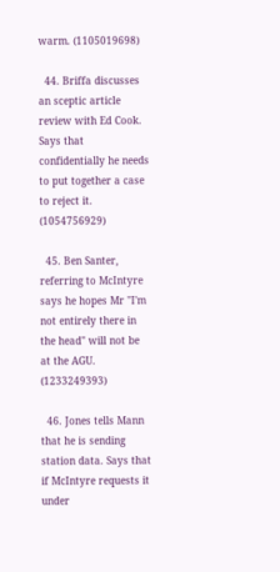warm. (1105019698)

  44. Briffa discusses an sceptic article review with Ed Cook. Says that confidentially he needs to put together a case to reject it. (1054756929)

  45. Ben Santer, referring to McIntyre says he hopes Mr "I'm not entirely there in the head" will not be at the AGU. (1233249393)

  46. Jones tells Mann that he is sending station data. Says that if McIntyre requests it under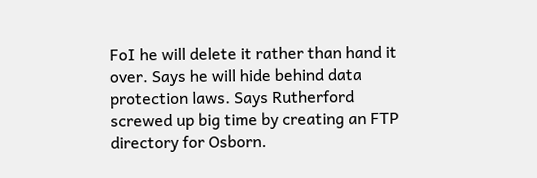FoI he will delete it rather than hand it over. Says he will hide behind data protection laws. Says Rutherford screwed up big time by creating an FTP directory for Osborn.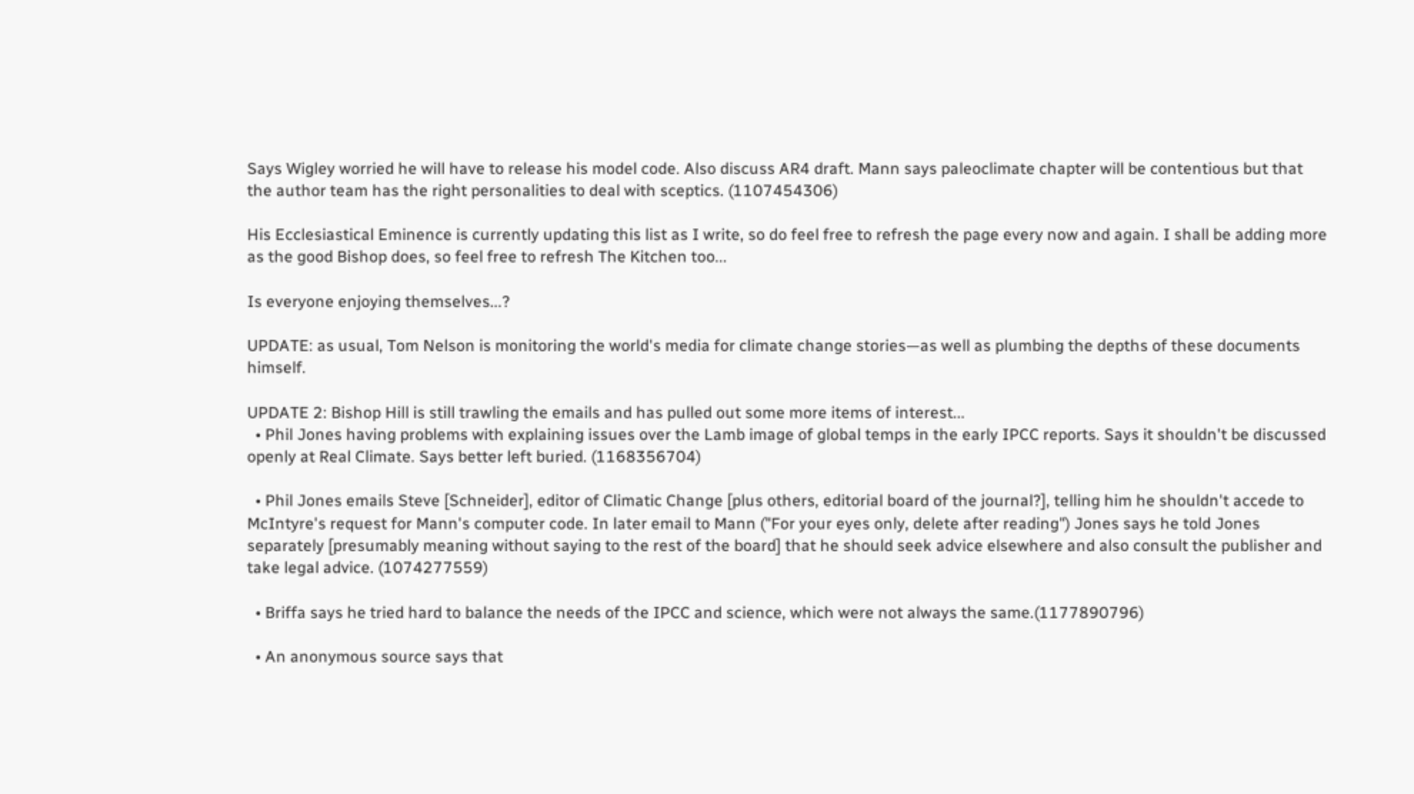Says Wigley worried he will have to release his model code. Also discuss AR4 draft. Mann says paleoclimate chapter will be contentious but that the author team has the right personalities to deal with sceptics. (1107454306)

His Ecclesiastical Eminence is currently updating this list as I write, so do feel free to refresh the page every now and again. I shall be adding more as the good Bishop does, so feel free to refresh The Kitchen too...

Is everyone enjoying themselves...?

UPDATE: as usual, Tom Nelson is monitoring the world's media for climate change stories—as well as plumbing the depths of these documents himself.

UPDATE 2: Bishop Hill is still trawling the emails and has pulled out some more items of interest...
  • Phil Jones having problems with explaining issues over the Lamb image of global temps in the early IPCC reports. Says it shouldn't be discussed openly at Real Climate. Says better left buried. (1168356704)

  • Phil Jones emails Steve [Schneider], editor of Climatic Change [plus others, editorial board of the journal?], telling him he shouldn't accede to McIntyre's request for Mann's computer code. In later email to Mann ("For your eyes only, delete after reading") Jones says he told Jones separately [presumably meaning without saying to the rest of the board] that he should seek advice elsewhere and also consult the publisher and take legal advice. (1074277559)

  • Briffa says he tried hard to balance the needs of the IPCC and science, which were not always the same.(1177890796)

  • An anonymous source says that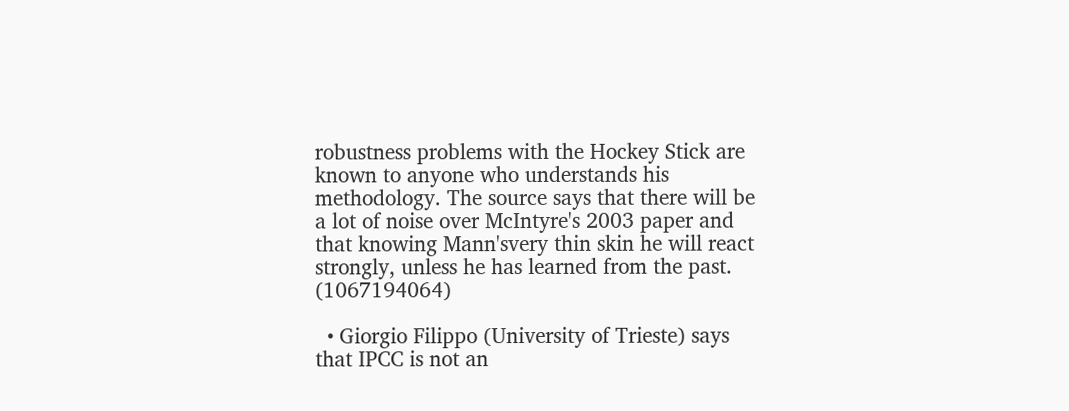robustness problems with the Hockey Stick are known to anyone who understands his methodology. The source says that there will be a lot of noise over McIntyre's 2003 paper and that knowing Mann'svery thin skin he will react strongly, unless he has learned from the past. (1067194064)

  • Giorgio Filippo (University of Trieste) says that IPCC is not an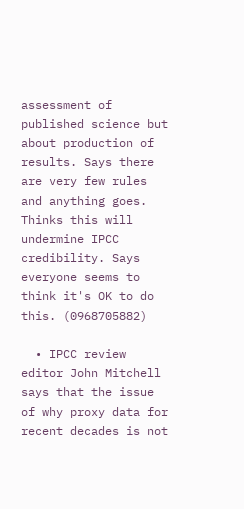assessment of published science but about production of results. Says there are very few rules and anything goes. Thinks this will undermine IPCC credibility. Says everyone seems to think it's OK to do this. (0968705882)

  • IPCC review editor John Mitchell says that the issue of why proxy data for recent decades is not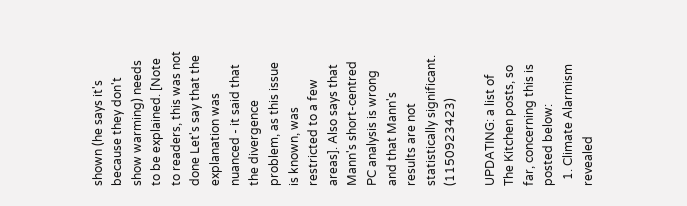shown (he says it's because they don't show warming) needs to be explained. [Note to readers, this was not done Let's say that the explanation was nuanced - it said that the divergence problem, as this issue is known, was restricted to a few areas]. Also says that Mann's short-centred PC analysis is wrong and that Mann's results are not statistically significant. (1150923423)

UPDATING: a list of The Kitchen posts, so far, concerning this is posted below:
  1. Climate Alarmism revealed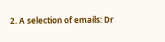2. A selection of emails: Dr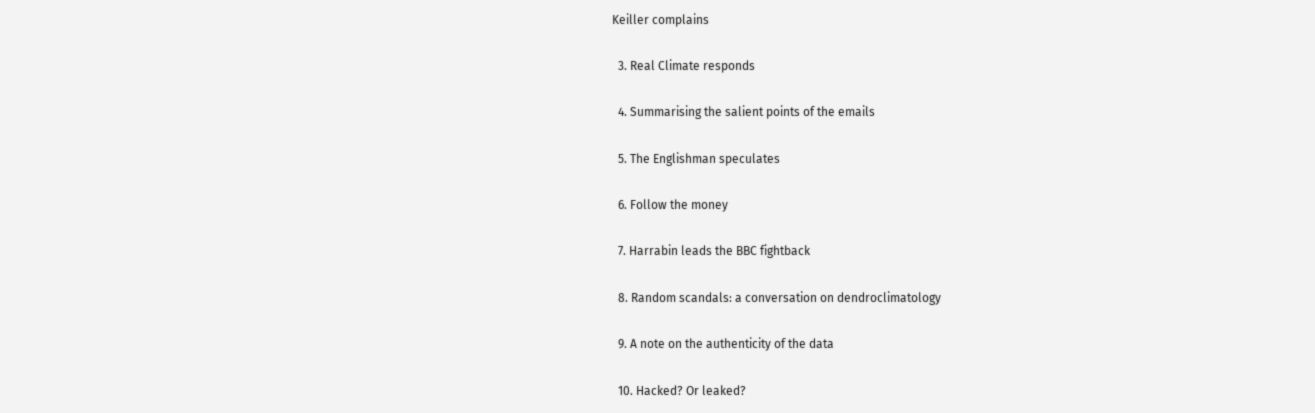Keiller complains

  3. Real Climate responds

  4. Summarising the salient points of the emails

  5. The Englishman speculates

  6. Follow the money

  7. Harrabin leads the BBC fightback

  8. Random scandals: a conversation on dendroclimatology

  9. A note on the authenticity of the data

  10. Hacked? Or leaked?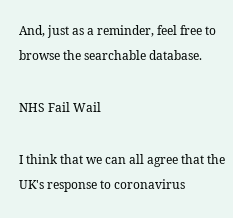And, just as a reminder, feel free to browse the searchable database.

NHS Fail Wail

I think that we can all agree that the UK's response to coronavirus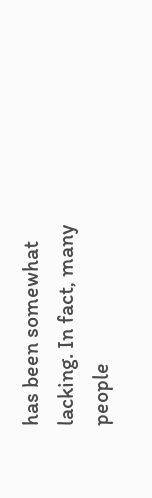has been somewhat lacking. In fact, many people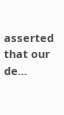asserted that our de...